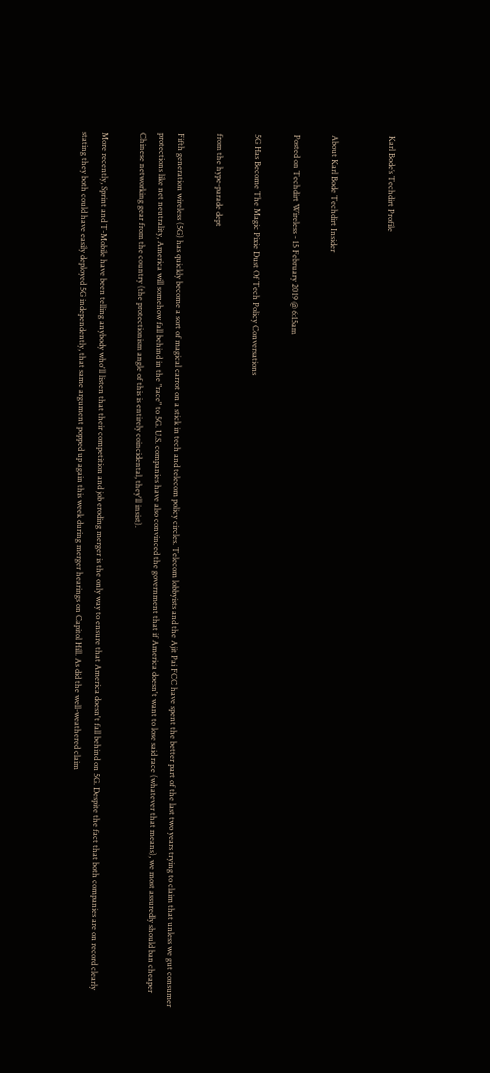Karl Bode’s Techdirt Profile


About Karl Bode Techdirt Insider

Posted on Techdirt Wireless - 15 February 2019 @ 6:15am

5G Has Become The Magic Pixie Dust Of Tech Policy Conversations

from the hype-parade dept

Fifth generation wireless (5G) has quickly become a sort of magical carrot on a stick in tech and telecom policy circles. Telecom lobbyists and the Ajit Pai FCC have spent the better part of the last two years trying to claim that unless we gut consumer protections like net neutrality, America will somehow fall behind in the "race" to 5G. U.S. companies have also convinced the government that if America doesn't want to lose said race (whatever that means), we most assuredly should ban cheaper Chinese networking gear from the country (the protectionism angle of this is entirely coincidental, they'll insist).

More recently, Sprint and T-Mobile have been telling anybody who'll listen that their competition and job eroding merger is the only way to ensure that America doesn't fall behind on 5G. Despite the fact that both companies are on record clearly stating they both could have easily deployed 5G independently, that same argument popped up again this week during merger hearings on Capitol Hill. As did the well-weathered claim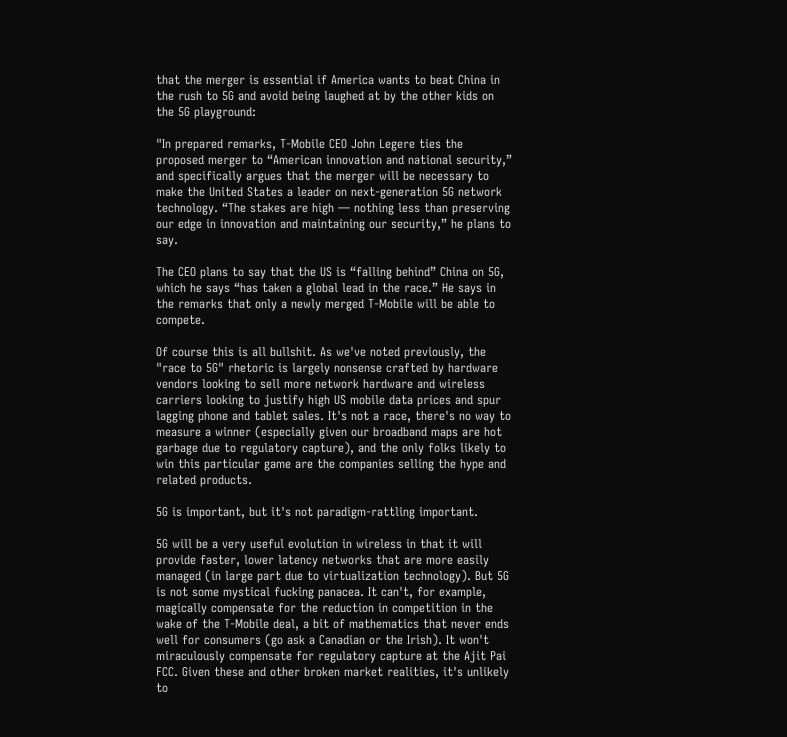that the merger is essential if America wants to beat China in the rush to 5G and avoid being laughed at by the other kids on the 5G playground:

"In prepared remarks, T-Mobile CEO John Legere ties the proposed merger to “American innovation and national security,” and specifically argues that the merger will be necessary to make the United States a leader on next-generation 5G network technology. “The stakes are high — nothing less than preserving our edge in innovation and maintaining our security,” he plans to say.

The CEO plans to say that the US is “falling behind” China on 5G, which he says “has taken a global lead in the race.” He says in the remarks that only a newly merged T-Mobile will be able to compete.

Of course this is all bullshit. As we've noted previously, the "race to 5G" rhetoric is largely nonsense crafted by hardware vendors looking to sell more network hardware and wireless carriers looking to justify high US mobile data prices and spur lagging phone and tablet sales. It's not a race, there's no way to measure a winner (especially given our broadband maps are hot garbage due to regulatory capture), and the only folks likely to win this particular game are the companies selling the hype and related products.

5G is important, but it's not paradigm-rattling important.

5G will be a very useful evolution in wireless in that it will provide faster, lower latency networks that are more easily managed (in large part due to virtualization technology). But 5G is not some mystical fucking panacea. It can't, for example, magically compensate for the reduction in competition in the wake of the T-Mobile deal, a bit of mathematics that never ends well for consumers (go ask a Canadian or the Irish). It won't miraculously compensate for regulatory capture at the Ajit Pai FCC. Given these and other broken market realities, it's unlikely to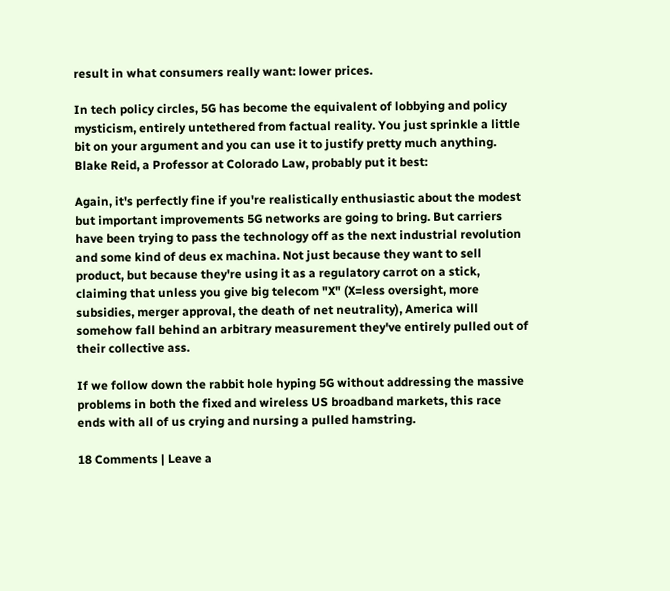result in what consumers really want: lower prices.

In tech policy circles, 5G has become the equivalent of lobbying and policy mysticism, entirely untethered from factual reality. You just sprinkle a little bit on your argument and you can use it to justify pretty much anything. Blake Reid, a Professor at Colorado Law, probably put it best:

Again, it's perfectly fine if you're realistically enthusiastic about the modest but important improvements 5G networks are going to bring. But carriers have been trying to pass the technology off as the next industrial revolution and some kind of deus ex machina. Not just because they want to sell product, but because they're using it as a regulatory carrot on a stick, claiming that unless you give big telecom "X" (X=less oversight, more subsidies, merger approval, the death of net neutrality), America will somehow fall behind an arbitrary measurement they've entirely pulled out of their collective ass.

If we follow down the rabbit hole hyping 5G without addressing the massive problems in both the fixed and wireless US broadband markets, this race ends with all of us crying and nursing a pulled hamstring.

18 Comments | Leave a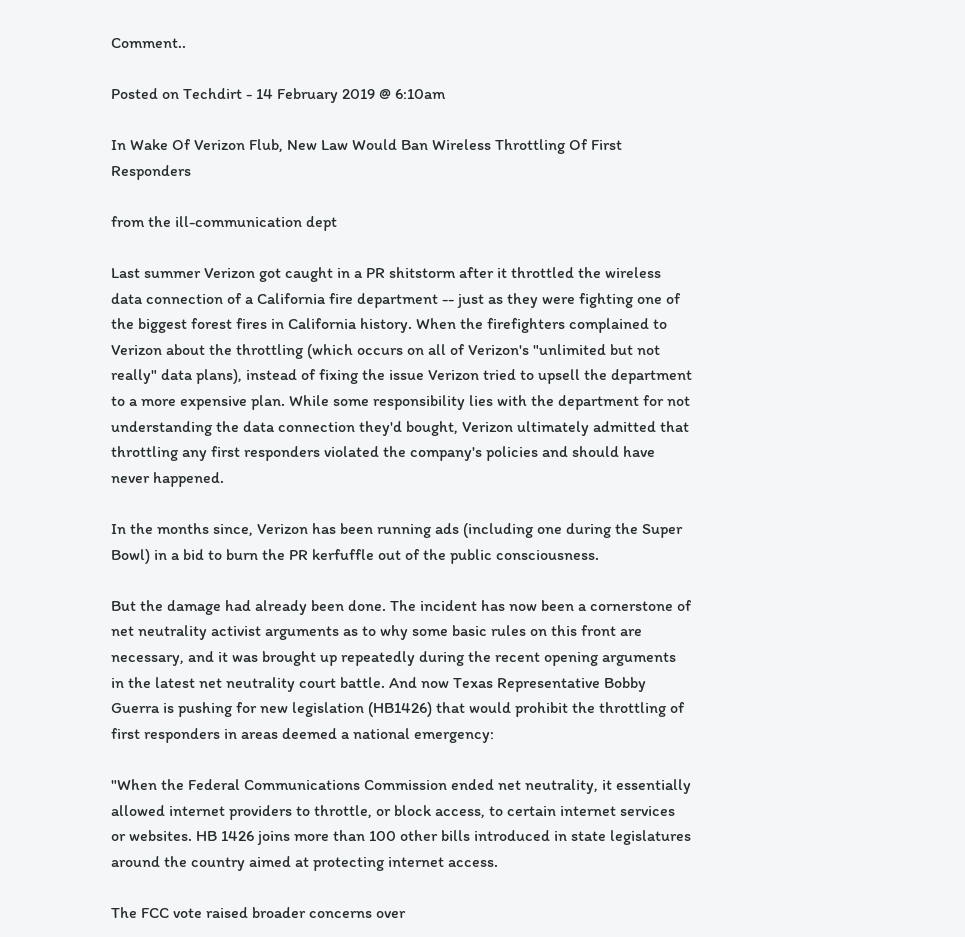Comment..

Posted on Techdirt - 14 February 2019 @ 6:10am

In Wake Of Verizon Flub, New Law Would Ban Wireless Throttling Of First Responders

from the ill-communication dept

Last summer Verizon got caught in a PR shitstorm after it throttled the wireless data connection of a California fire department -- just as they were fighting one of the biggest forest fires in California history. When the firefighters complained to Verizon about the throttling (which occurs on all of Verizon's "unlimited but not really" data plans), instead of fixing the issue Verizon tried to upsell the department to a more expensive plan. While some responsibility lies with the department for not understanding the data connection they'd bought, Verizon ultimately admitted that throttling any first responders violated the company's policies and should have never happened.

In the months since, Verizon has been running ads (including one during the Super Bowl) in a bid to burn the PR kerfuffle out of the public consciousness.

But the damage had already been done. The incident has now been a cornerstone of net neutrality activist arguments as to why some basic rules on this front are necessary, and it was brought up repeatedly during the recent opening arguments in the latest net neutrality court battle. And now Texas Representative Bobby Guerra is pushing for new legislation (HB1426) that would prohibit the throttling of first responders in areas deemed a national emergency:

"When the Federal Communications Commission ended net neutrality, it essentially allowed internet providers to throttle, or block access, to certain internet services or websites. HB 1426 joins more than 100 other bills introduced in state legislatures around the country aimed at protecting internet access.

The FCC vote raised broader concerns over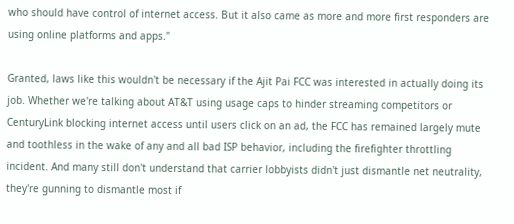who should have control of internet access. But it also came as more and more first responders are using online platforms and apps."

Granted, laws like this wouldn't be necessary if the Ajit Pai FCC was interested in actually doing its job. Whether we're talking about AT&T using usage caps to hinder streaming competitors or CenturyLink blocking internet access until users click on an ad, the FCC has remained largely mute and toothless in the wake of any and all bad ISP behavior, including the firefighter throttling incident. And many still don't understand that carrier lobbyists didn't just dismantle net neutrality, they're gunning to dismantle most if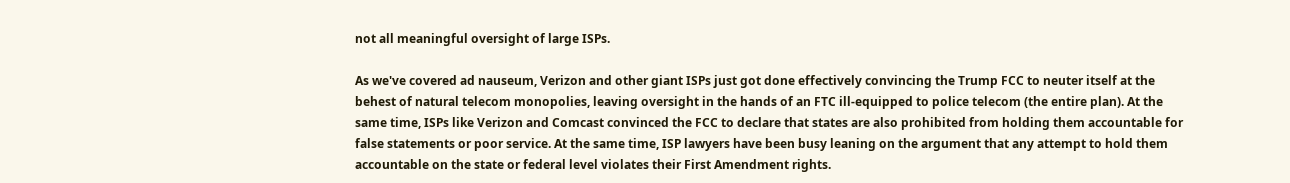not all meaningful oversight of large ISPs.

As we've covered ad nauseum, Verizon and other giant ISPs just got done effectively convincing the Trump FCC to neuter itself at the behest of natural telecom monopolies, leaving oversight in the hands of an FTC ill-equipped to police telecom (the entire plan). At the same time, ISPs like Verizon and Comcast convinced the FCC to declare that states are also prohibited from holding them accountable for false statements or poor service. At the same time, ISP lawyers have been busy leaning on the argument that any attempt to hold them accountable on the state or federal level violates their First Amendment rights.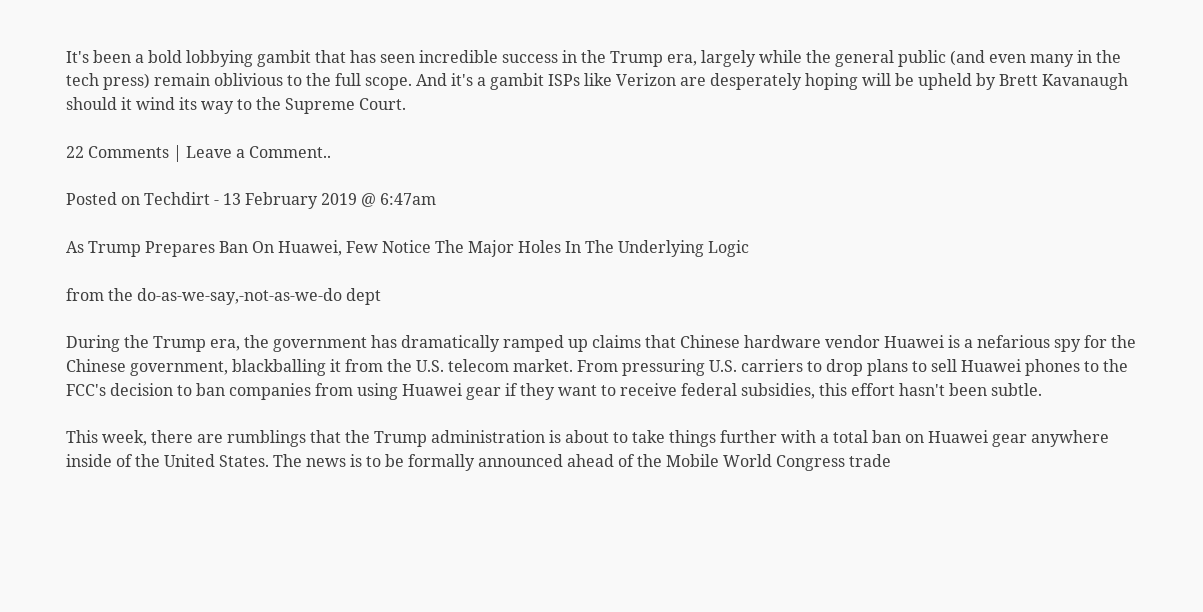It's been a bold lobbying gambit that has seen incredible success in the Trump era, largely while the general public (and even many in the tech press) remain oblivious to the full scope. And it's a gambit ISPs like Verizon are desperately hoping will be upheld by Brett Kavanaugh should it wind its way to the Supreme Court.

22 Comments | Leave a Comment..

Posted on Techdirt - 13 February 2019 @ 6:47am

As Trump Prepares Ban On Huawei, Few Notice The Major Holes In The Underlying Logic

from the do-as-we-say,-not-as-we-do dept

During the Trump era, the government has dramatically ramped up claims that Chinese hardware vendor Huawei is a nefarious spy for the Chinese government, blackballing it from the U.S. telecom market. From pressuring U.S. carriers to drop plans to sell Huawei phones to the FCC's decision to ban companies from using Huawei gear if they want to receive federal subsidies, this effort hasn't been subtle.

This week, there are rumblings that the Trump administration is about to take things further with a total ban on Huawei gear anywhere inside of the United States. The news is to be formally announced ahead of the Mobile World Congress trade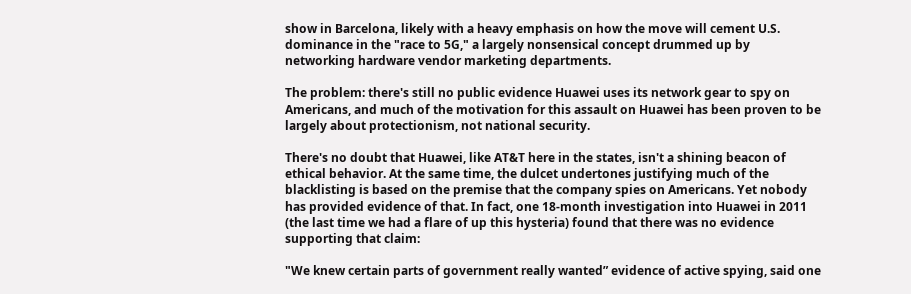show in Barcelona, likely with a heavy emphasis on how the move will cement U.S. dominance in the "race to 5G," a largely nonsensical concept drummed up by networking hardware vendor marketing departments.

The problem: there's still no public evidence Huawei uses its network gear to spy on Americans, and much of the motivation for this assault on Huawei has been proven to be largely about protectionism, not national security.

There's no doubt that Huawei, like AT&T here in the states, isn't a shining beacon of ethical behavior. At the same time, the dulcet undertones justifying much of the blacklisting is based on the premise that the company spies on Americans. Yet nobody has provided evidence of that. In fact, one 18-month investigation into Huawei in 2011 (the last time we had a flare of up this hysteria) found that there was no evidence supporting that claim:

"We knew certain parts of government really wanted” evidence of active spying, said one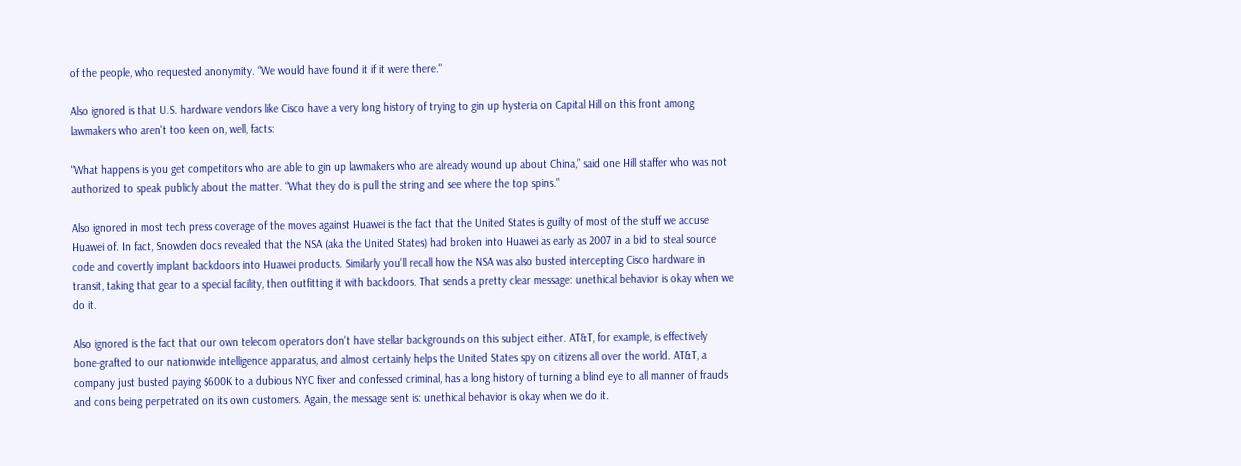of the people, who requested anonymity. “We would have found it if it were there."

Also ignored is that U.S. hardware vendors like Cisco have a very long history of trying to gin up hysteria on Capital Hill on this front among lawmakers who aren't too keen on, well, facts:

"What happens is you get competitors who are able to gin up lawmakers who are already wound up about China,” said one Hill staffer who was not authorized to speak publicly about the matter. “What they do is pull the string and see where the top spins."

Also ignored in most tech press coverage of the moves against Huawei is the fact that the United States is guilty of most of the stuff we accuse Huawei of. In fact, Snowden docs revealed that the NSA (aka the United States) had broken into Huawei as early as 2007 in a bid to steal source code and covertly implant backdoors into Huawei products. Similarly you'll recall how the NSA was also busted intercepting Cisco hardware in transit, taking that gear to a special facility, then outfitting it with backdoors. That sends a pretty clear message: unethical behavior is okay when we do it.

Also ignored is the fact that our own telecom operators don't have stellar backgrounds on this subject either. AT&T, for example, is effectively bone-grafted to our nationwide intelligence apparatus, and almost certainly helps the United States spy on citizens all over the world. AT&T, a company just busted paying $600K to a dubious NYC fixer and confessed criminal, has a long history of turning a blind eye to all manner of frauds and cons being perpetrated on its own customers. Again, the message sent is: unethical behavior is okay when we do it.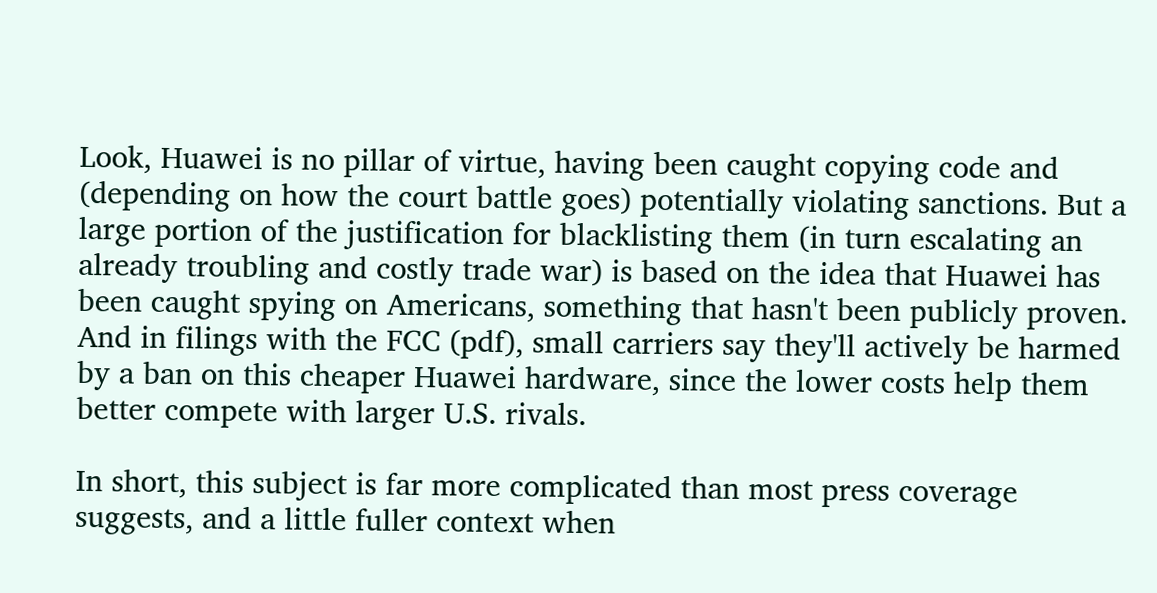Look, Huawei is no pillar of virtue, having been caught copying code and (depending on how the court battle goes) potentially violating sanctions. But a large portion of the justification for blacklisting them (in turn escalating an already troubling and costly trade war) is based on the idea that Huawei has been caught spying on Americans, something that hasn't been publicly proven. And in filings with the FCC (pdf), small carriers say they'll actively be harmed by a ban on this cheaper Huawei hardware, since the lower costs help them better compete with larger U.S. rivals.

In short, this subject is far more complicated than most press coverage suggests, and a little fuller context when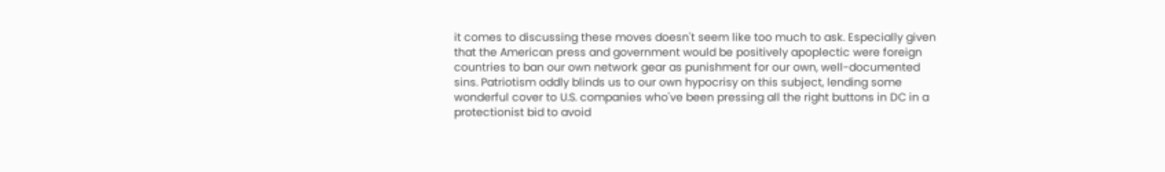it comes to discussing these moves doesn't seem like too much to ask. Especially given that the American press and government would be positively apoplectic were foreign countries to ban our own network gear as punishment for our own, well-documented sins. Patriotism oddly blinds us to our own hypocrisy on this subject, lending some wonderful cover to U.S. companies who've been pressing all the right buttons in DC in a protectionist bid to avoid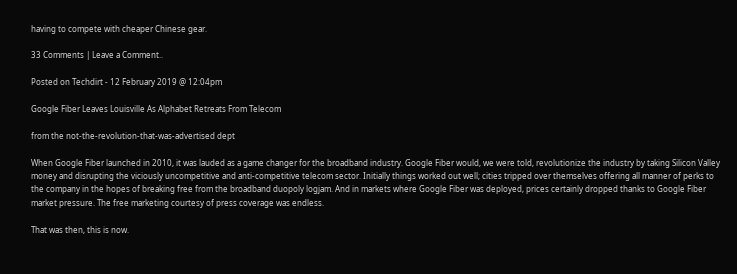having to compete with cheaper Chinese gear.

33 Comments | Leave a Comment..

Posted on Techdirt - 12 February 2019 @ 12:04pm

Google Fiber Leaves Louisville As Alphabet Retreats From Telecom

from the not-the-revolution-that-was-advertised dept

When Google Fiber launched in 2010, it was lauded as a game changer for the broadband industry. Google Fiber would, we were told, revolutionize the industry by taking Silicon Valley money and disrupting the viciously uncompetitive and anti-competitive telecom sector. Initially things worked out well; cities tripped over themselves offering all manner of perks to the company in the hopes of breaking free from the broadband duopoly logjam. And in markets where Google Fiber was deployed, prices certainly dropped thanks to Google Fiber market pressure. The free marketing courtesy of press coverage was endless.

That was then, this is now.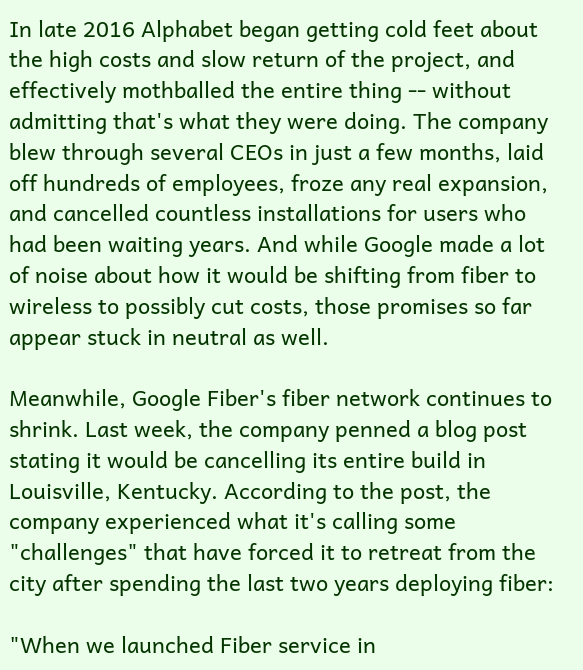In late 2016 Alphabet began getting cold feet about the high costs and slow return of the project, and effectively mothballed the entire thing -- without admitting that's what they were doing. The company blew through several CEOs in just a few months, laid off hundreds of employees, froze any real expansion, and cancelled countless installations for users who had been waiting years. And while Google made a lot of noise about how it would be shifting from fiber to wireless to possibly cut costs, those promises so far appear stuck in neutral as well.

Meanwhile, Google Fiber's fiber network continues to shrink. Last week, the company penned a blog post stating it would be cancelling its entire build in Louisville, Kentucky. According to the post, the company experienced what it's calling some "challenges" that have forced it to retreat from the city after spending the last two years deploying fiber:

"When we launched Fiber service in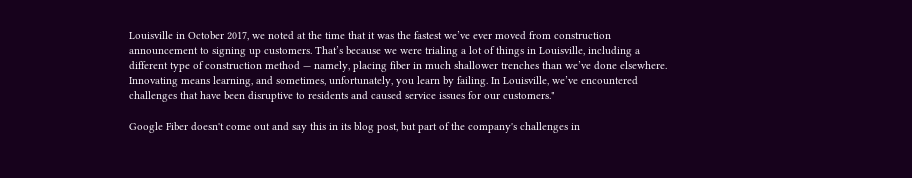Louisville in October 2017, we noted at the time that it was the fastest we’ve ever moved from construction announcement to signing up customers. That’s because we were trialing a lot of things in Louisville, including a different type of construction method — namely, placing fiber in much shallower trenches than we’ve done elsewhere. Innovating means learning, and sometimes, unfortunately, you learn by failing. In Louisville, we’ve encountered challenges that have been disruptive to residents and caused service issues for our customers."

Google Fiber doesn't come out and say this in its blog post, but part of the company's challenges in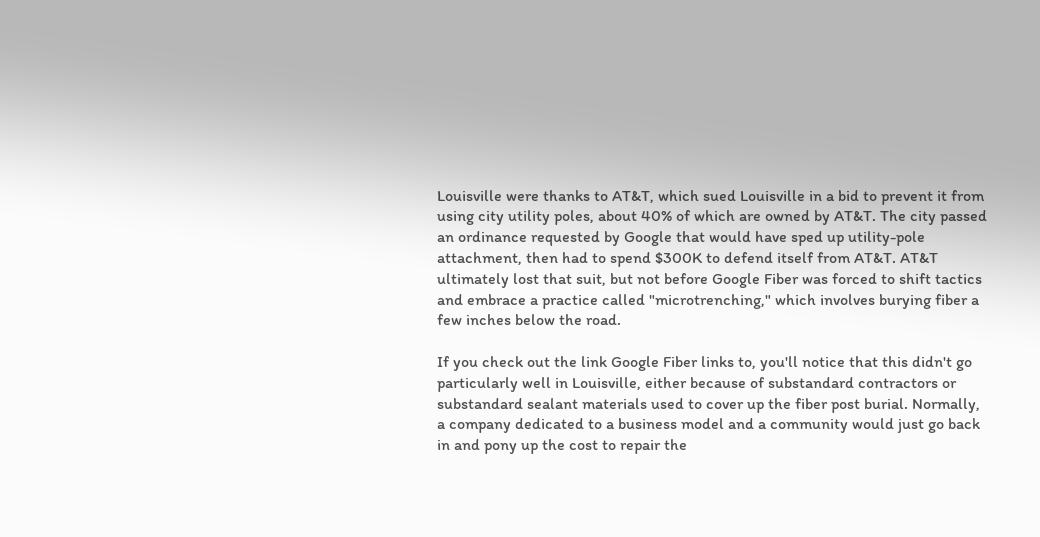Louisville were thanks to AT&T, which sued Louisville in a bid to prevent it from using city utility poles, about 40% of which are owned by AT&T. The city passed an ordinance requested by Google that would have sped up utility-pole attachment, then had to spend $300K to defend itself from AT&T. AT&T ultimately lost that suit, but not before Google Fiber was forced to shift tactics and embrace a practice called "microtrenching," which involves burying fiber a few inches below the road.

If you check out the link Google Fiber links to, you'll notice that this didn't go particularly well in Louisville, either because of substandard contractors or substandard sealant materials used to cover up the fiber post burial. Normally, a company dedicated to a business model and a community would just go back in and pony up the cost to repair the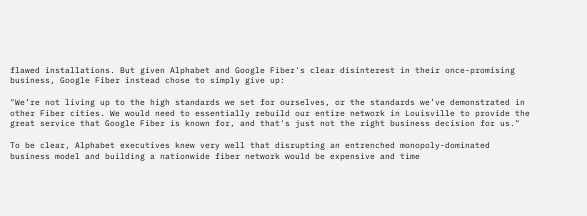flawed installations. But given Alphabet and Google Fiber's clear disinterest in their once-promising business, Google Fiber instead chose to simply give up:

"We’re not living up to the high standards we set for ourselves, or the standards we’ve demonstrated in other Fiber cities. We would need to essentially rebuild our entire network in Louisville to provide the great service that Google Fiber is known for, and that's just not the right business decision for us."

To be clear, Alphabet executives knew very well that disrupting an entrenched monopoly-dominated business model and building a nationwide fiber network would be expensive and time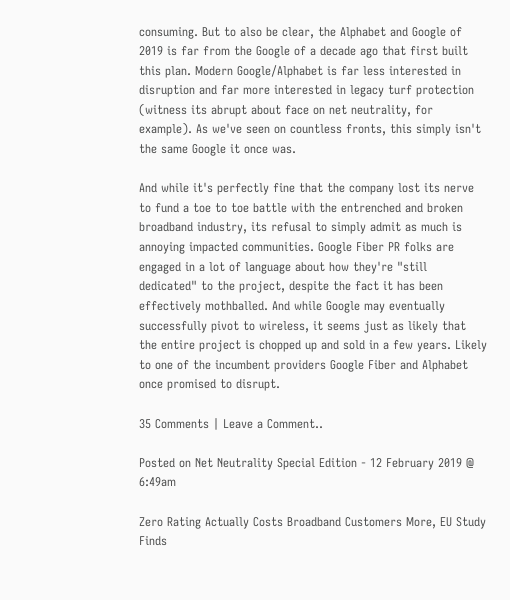consuming. But to also be clear, the Alphabet and Google of 2019 is far from the Google of a decade ago that first built this plan. Modern Google/Alphabet is far less interested in disruption and far more interested in legacy turf protection (witness its abrupt about face on net neutrality, for example). As we've seen on countless fronts, this simply isn't the same Google it once was.

And while it's perfectly fine that the company lost its nerve to fund a toe to toe battle with the entrenched and broken broadband industry, its refusal to simply admit as much is annoying impacted communities. Google Fiber PR folks are engaged in a lot of language about how they're "still dedicated" to the project, despite the fact it has been effectively mothballed. And while Google may eventually successfully pivot to wireless, it seems just as likely that the entire project is chopped up and sold in a few years. Likely to one of the incumbent providers Google Fiber and Alphabet once promised to disrupt.

35 Comments | Leave a Comment..

Posted on Net Neutrality Special Edition - 12 February 2019 @ 6:49am

Zero Rating Actually Costs Broadband Customers More, EU Study Finds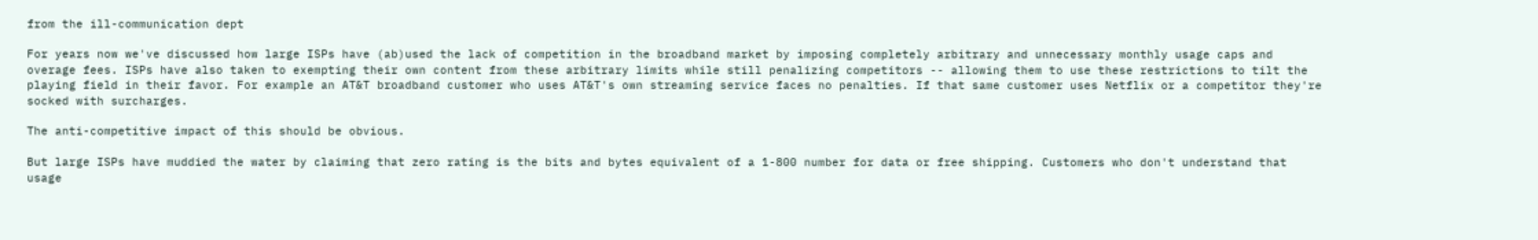from the ill-communication dept

For years now we've discussed how large ISPs have (ab)used the lack of competition in the broadband market by imposing completely arbitrary and unnecessary monthly usage caps and overage fees. ISPs have also taken to exempting their own content from these arbitrary limits while still penalizing competitors -- allowing them to use these restrictions to tilt the playing field in their favor. For example an AT&T broadband customer who uses AT&T's own streaming service faces no penalties. If that same customer uses Netflix or a competitor they're socked with surcharges.

The anti-competitive impact of this should be obvious.

But large ISPs have muddied the water by claiming that zero rating is the bits and bytes equivalent of a 1-800 number for data or free shipping. Customers who don't understand that usage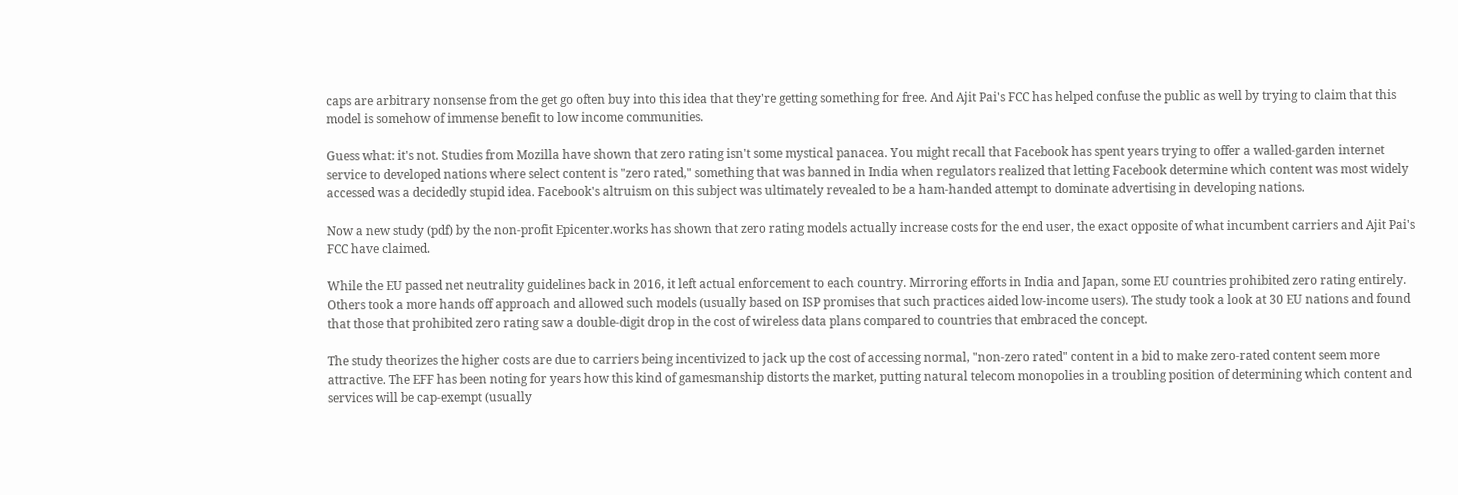caps are arbitrary nonsense from the get go often buy into this idea that they're getting something for free. And Ajit Pai's FCC has helped confuse the public as well by trying to claim that this model is somehow of immense benefit to low income communities.

Guess what: it's not. Studies from Mozilla have shown that zero rating isn't some mystical panacea. You might recall that Facebook has spent years trying to offer a walled-garden internet service to developed nations where select content is "zero rated," something that was banned in India when regulators realized that letting Facebook determine which content was most widely accessed was a decidedly stupid idea. Facebook's altruism on this subject was ultimately revealed to be a ham-handed attempt to dominate advertising in developing nations.

Now a new study (pdf) by the non-profit Epicenter.works has shown that zero rating models actually increase costs for the end user, the exact opposite of what incumbent carriers and Ajit Pai's FCC have claimed.

While the EU passed net neutrality guidelines back in 2016, it left actual enforcement to each country. Mirroring efforts in India and Japan, some EU countries prohibited zero rating entirely. Others took a more hands off approach and allowed such models (usually based on ISP promises that such practices aided low-income users). The study took a look at 30 EU nations and found that those that prohibited zero rating saw a double-digit drop in the cost of wireless data plans compared to countries that embraced the concept.

The study theorizes the higher costs are due to carriers being incentivized to jack up the cost of accessing normal, "non-zero rated" content in a bid to make zero-rated content seem more attractive. The EFF has been noting for years how this kind of gamesmanship distorts the market, putting natural telecom monopolies in a troubling position of determining which content and services will be cap-exempt (usually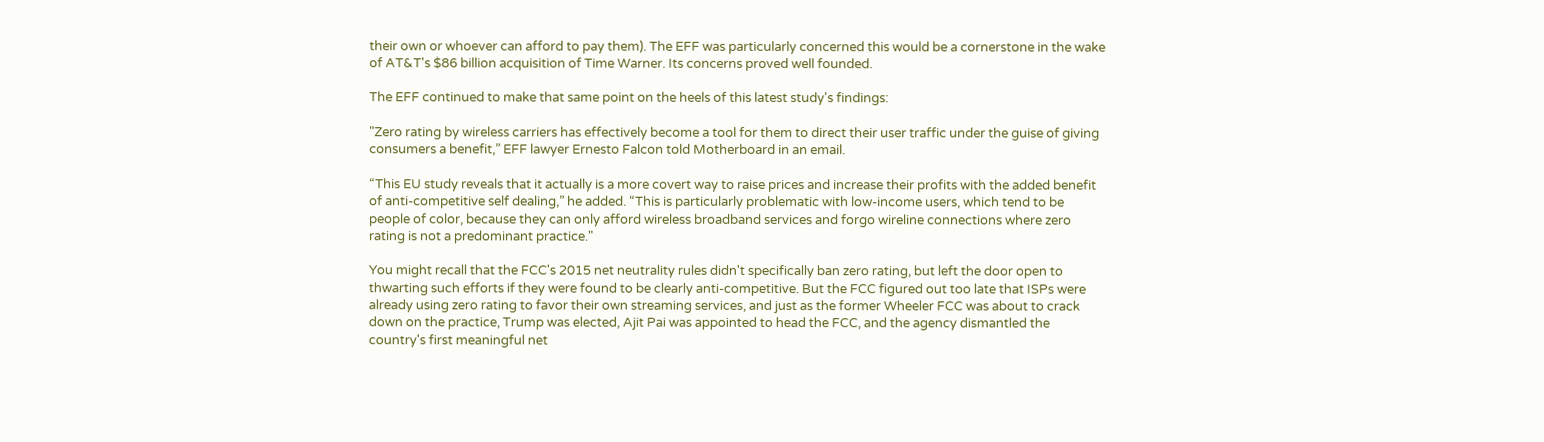their own or whoever can afford to pay them). The EFF was particularly concerned this would be a cornerstone in the wake of AT&T's $86 billion acquisition of Time Warner. Its concerns proved well founded.

The EFF continued to make that same point on the heels of this latest study's findings:

"Zero rating by wireless carriers has effectively become a tool for them to direct their user traffic under the guise of giving consumers a benefit,” EFF lawyer Ernesto Falcon told Motherboard in an email.

“This EU study reveals that it actually is a more covert way to raise prices and increase their profits with the added benefit of anti-competitive self dealing,” he added. “This is particularly problematic with low-income users, which tend to be people of color, because they can only afford wireless broadband services and forgo wireline connections where zero rating is not a predominant practice."

You might recall that the FCC's 2015 net neutrality rules didn't specifically ban zero rating, but left the door open to thwarting such efforts if they were found to be clearly anti-competitive. But the FCC figured out too late that ISPs were already using zero rating to favor their own streaming services, and just as the former Wheeler FCC was about to crack down on the practice, Trump was elected, Ajit Pai was appointed to head the FCC, and the agency dismantled the country's first meaningful net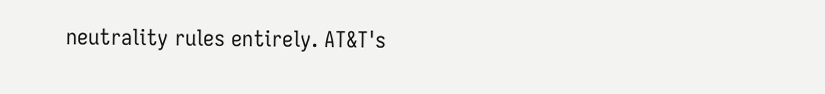neutrality rules entirely. AT&T's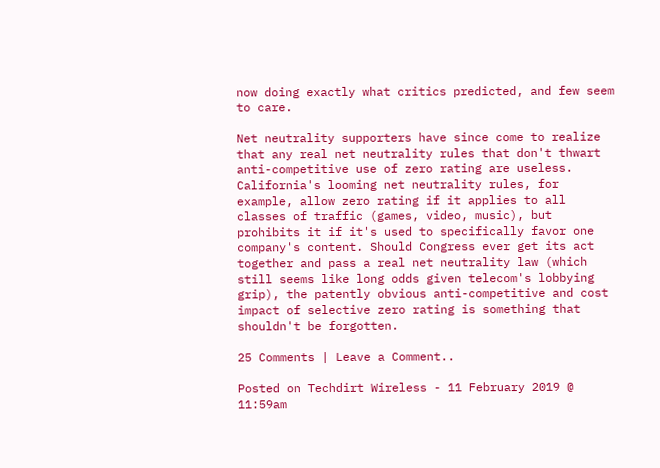now doing exactly what critics predicted, and few seem to care.

Net neutrality supporters have since come to realize that any real net neutrality rules that don't thwart anti-competitive use of zero rating are useless. California's looming net neutrality rules, for example, allow zero rating if it applies to all classes of traffic (games, video, music), but prohibits it if it's used to specifically favor one company's content. Should Congress ever get its act together and pass a real net neutrality law (which still seems like long odds given telecom's lobbying grip), the patently obvious anti-competitive and cost impact of selective zero rating is something that shouldn't be forgotten.

25 Comments | Leave a Comment..

Posted on Techdirt Wireless - 11 February 2019 @ 11:59am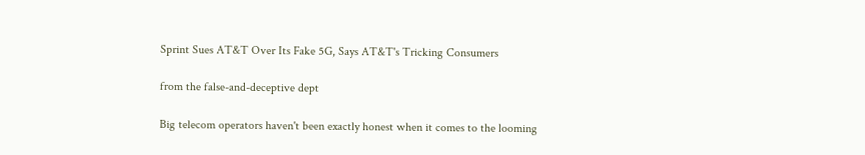Sprint Sues AT&T Over Its Fake 5G, Says AT&T's Tricking Consumers

from the false-and-deceptive dept

Big telecom operators haven't been exactly honest when it comes to the looming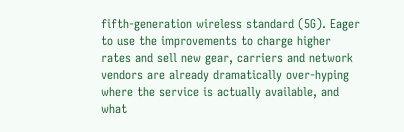fifth-generation wireless standard (5G). Eager to use the improvements to charge higher rates and sell new gear, carriers and network vendors are already dramatically over-hyping where the service is actually available, and what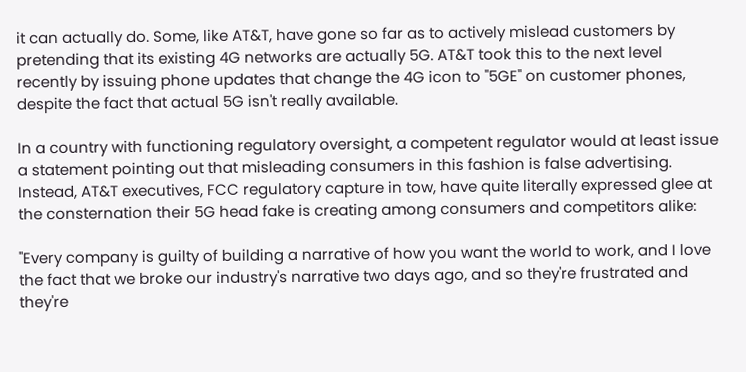it can actually do. Some, like AT&T, have gone so far as to actively mislead customers by pretending that its existing 4G networks are actually 5G. AT&T took this to the next level recently by issuing phone updates that change the 4G icon to "5GE" on customer phones, despite the fact that actual 5G isn't really available.

In a country with functioning regulatory oversight, a competent regulator would at least issue a statement pointing out that misleading consumers in this fashion is false advertising. Instead, AT&T executives, FCC regulatory capture in tow, have quite literally expressed glee at the consternation their 5G head fake is creating among consumers and competitors alike:

"Every company is guilty of building a narrative of how you want the world to work, and I love the fact that we broke our industry's narrative two days ago, and so they're frustrated and they're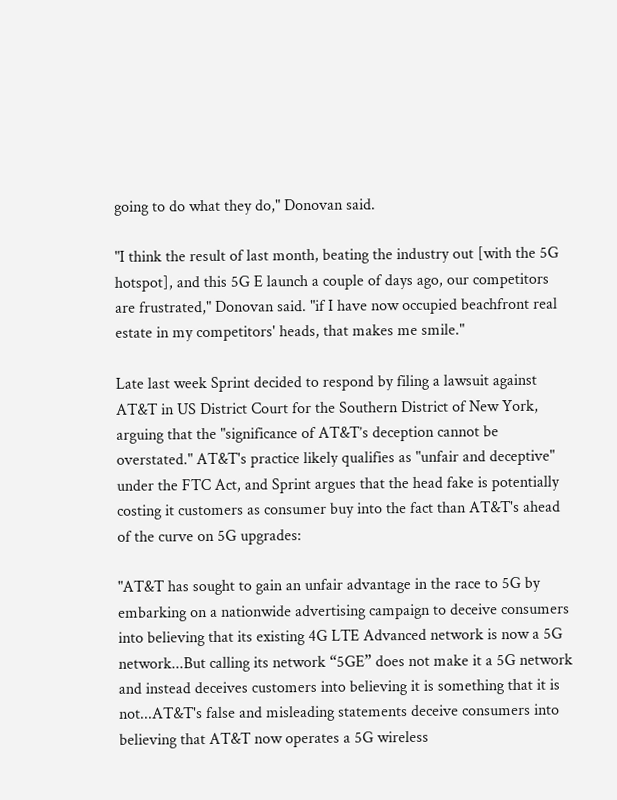going to do what they do," Donovan said.

"I think the result of last month, beating the industry out [with the 5G hotspot], and this 5G E launch a couple of days ago, our competitors are frustrated," Donovan said. "if I have now occupied beachfront real estate in my competitors' heads, that makes me smile."

Late last week Sprint decided to respond by filing a lawsuit against AT&T in US District Court for the Southern District of New York, arguing that the "significance of AT&T’s deception cannot be overstated." AT&T's practice likely qualifies as "unfair and deceptive" under the FTC Act, and Sprint argues that the head fake is potentially costing it customers as consumer buy into the fact than AT&T's ahead of the curve on 5G upgrades:

"AT&T has sought to gain an unfair advantage in the race to 5G by embarking on a nationwide advertising campaign to deceive consumers into believing that its existing 4G LTE Advanced network is now a 5G network...But calling its network “5GE” does not make it a 5G network and instead deceives customers into believing it is something that it is not...AT&T's false and misleading statements deceive consumers into believing that AT&T now operates a 5G wireless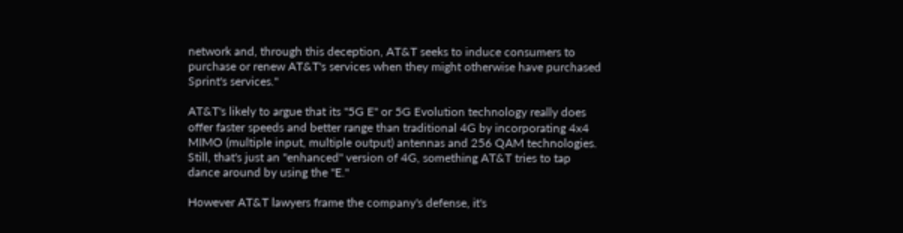network and, through this deception, AT&T seeks to induce consumers to purchase or renew AT&T's services when they might otherwise have purchased Sprint's services."

AT&T's likely to argue that its "5G E" or 5G Evolution technology really does offer faster speeds and better range than traditional 4G by incorporating 4x4 MIMO (multiple input, multiple output) antennas and 256 QAM technologies. Still, that's just an "enhanced" version of 4G, something AT&T tries to tap dance around by using the "E."

However AT&T lawyers frame the company's defense, it's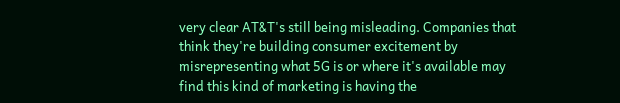very clear AT&T's still being misleading. Companies that think they're building consumer excitement by misrepresenting what 5G is or where it's available may find this kind of marketing is having the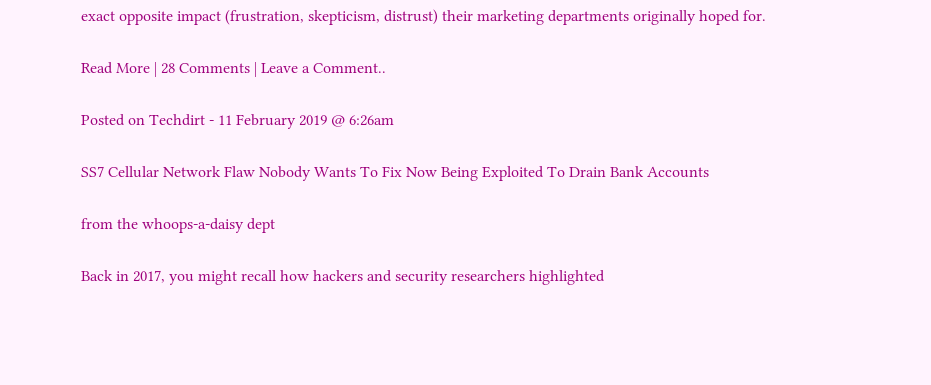exact opposite impact (frustration, skepticism, distrust) their marketing departments originally hoped for.

Read More | 28 Comments | Leave a Comment..

Posted on Techdirt - 11 February 2019 @ 6:26am

SS7 Cellular Network Flaw Nobody Wants To Fix Now Being Exploited To Drain Bank Accounts

from the whoops-a-daisy dept

Back in 2017, you might recall how hackers and security researchers highlighted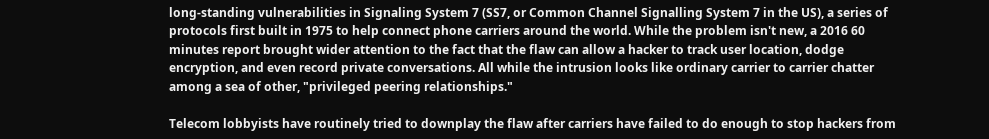long-standing vulnerabilities in Signaling System 7 (SS7, or Common Channel Signalling System 7 in the US), a series of protocols first built in 1975 to help connect phone carriers around the world. While the problem isn't new, a 2016 60 minutes report brought wider attention to the fact that the flaw can allow a hacker to track user location, dodge encryption, and even record private conversations. All while the intrusion looks like ordinary carrier to carrier chatter among a sea of other, "privileged peering relationships."

Telecom lobbyists have routinely tried to downplay the flaw after carriers have failed to do enough to stop hackers from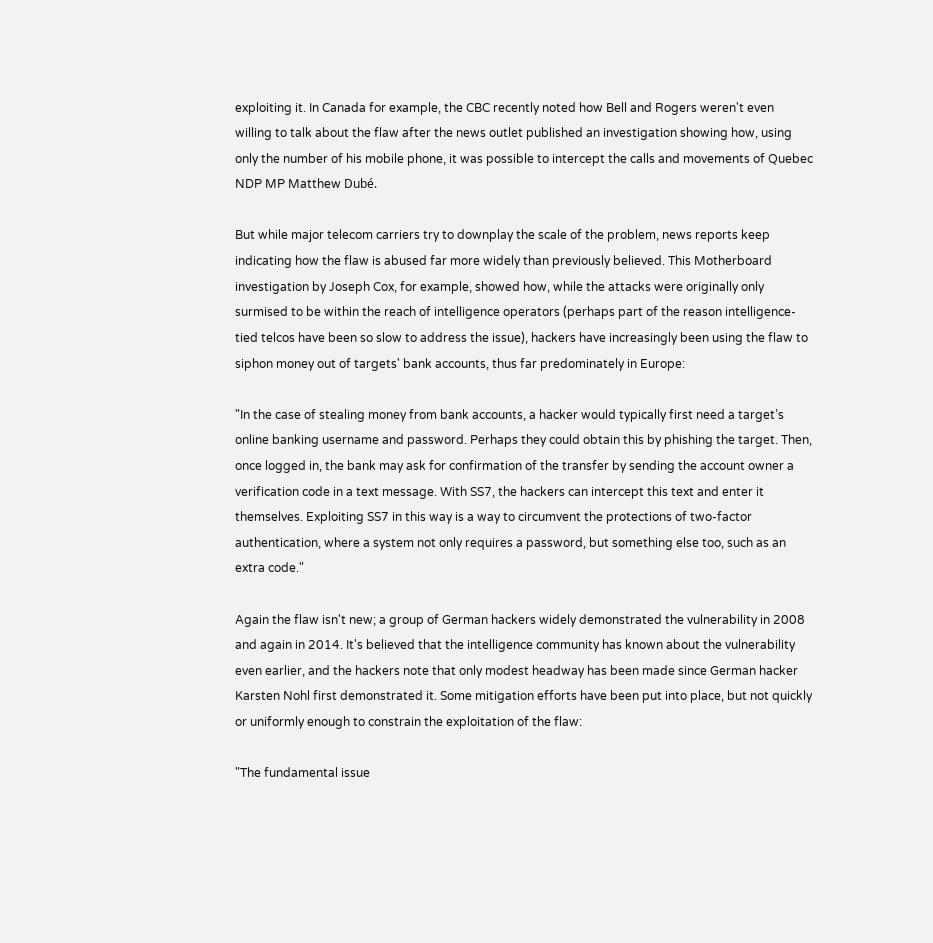exploiting it. In Canada for example, the CBC recently noted how Bell and Rogers weren't even willing to talk about the flaw after the news outlet published an investigation showing how, using only the number of his mobile phone, it was possible to intercept the calls and movements of Quebec NDP MP Matthew Dubé.

But while major telecom carriers try to downplay the scale of the problem, news reports keep indicating how the flaw is abused far more widely than previously believed. This Motherboard investigation by Joseph Cox, for example, showed how, while the attacks were originally only surmised to be within the reach of intelligence operators (perhaps part of the reason intelligence-tied telcos have been so slow to address the issue), hackers have increasingly been using the flaw to siphon money out of targets' bank accounts, thus far predominately in Europe:

"In the case of stealing money from bank accounts, a hacker would typically first need a target’s online banking username and password. Perhaps they could obtain this by phishing the target. Then, once logged in, the bank may ask for confirmation of the transfer by sending the account owner a verification code in a text message. With SS7, the hackers can intercept this text and enter it themselves. Exploiting SS7 in this way is a way to circumvent the protections of two-factor authentication, where a system not only requires a password, but something else too, such as an extra code."

Again the flaw isn't new; a group of German hackers widely demonstrated the vulnerability in 2008 and again in 2014. It's believed that the intelligence community has known about the vulnerability even earlier, and the hackers note that only modest headway has been made since German hacker Karsten Nohl first demonstrated it. Some mitigation efforts have been put into place, but not quickly or uniformly enough to constrain the exploitation of the flaw:

"The fundamental issue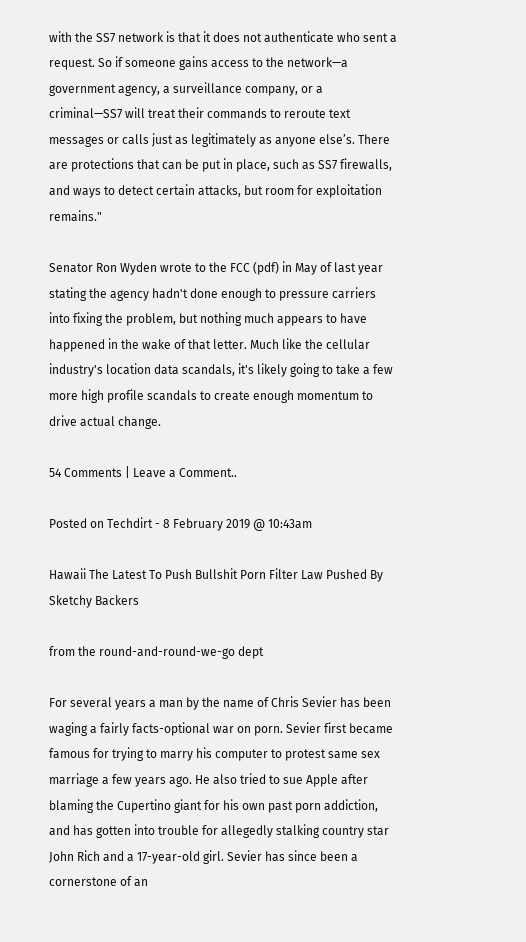with the SS7 network is that it does not authenticate who sent a request. So if someone gains access to the network—a government agency, a surveillance company, or a criminal—SS7 will treat their commands to reroute text messages or calls just as legitimately as anyone else’s. There are protections that can be put in place, such as SS7 firewalls, and ways to detect certain attacks, but room for exploitation remains."

Senator Ron Wyden wrote to the FCC (pdf) in May of last year stating the agency hadn't done enough to pressure carriers into fixing the problem, but nothing much appears to have happened in the wake of that letter. Much like the cellular industry's location data scandals, it's likely going to take a few more high profile scandals to create enough momentum to drive actual change.

54 Comments | Leave a Comment..

Posted on Techdirt - 8 February 2019 @ 10:43am

Hawaii The Latest To Push Bullshit Porn Filter Law Pushed By Sketchy Backers

from the round-and-round-we-go dept

For several years a man by the name of Chris Sevier has been waging a fairly facts-optional war on porn. Sevier first became famous for trying to marry his computer to protest same sex marriage a few years ago. He also tried to sue Apple after blaming the Cupertino giant for his own past porn addiction, and has gotten into trouble for allegedly stalking country star John Rich and a 17-year-old girl. Sevier has since been a cornerstone of an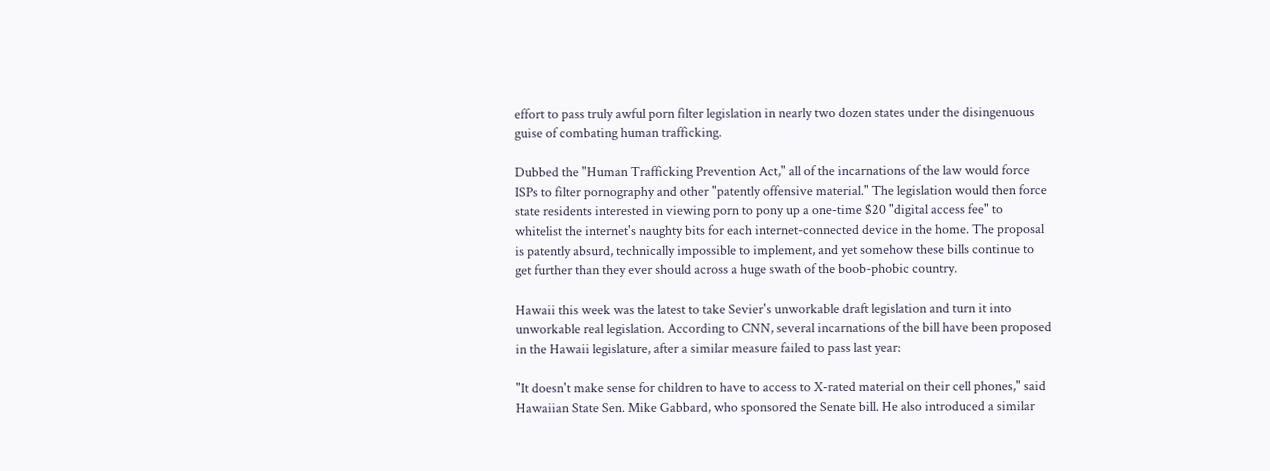effort to pass truly awful porn filter legislation in nearly two dozen states under the disingenuous guise of combating human trafficking.

Dubbed the "Human Trafficking Prevention Act," all of the incarnations of the law would force ISPs to filter pornography and other "patently offensive material." The legislation would then force state residents interested in viewing porn to pony up a one-time $20 "digital access fee" to whitelist the internet's naughty bits for each internet-connected device in the home. The proposal is patently absurd, technically impossible to implement, and yet somehow these bills continue to get further than they ever should across a huge swath of the boob-phobic country.

Hawaii this week was the latest to take Sevier's unworkable draft legislation and turn it into unworkable real legislation. According to CNN, several incarnations of the bill have been proposed in the Hawaii legislature, after a similar measure failed to pass last year:

"It doesn't make sense for children to have to access to X-rated material on their cell phones," said Hawaiian State Sen. Mike Gabbard, who sponsored the Senate bill. He also introduced a similar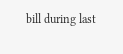bill during last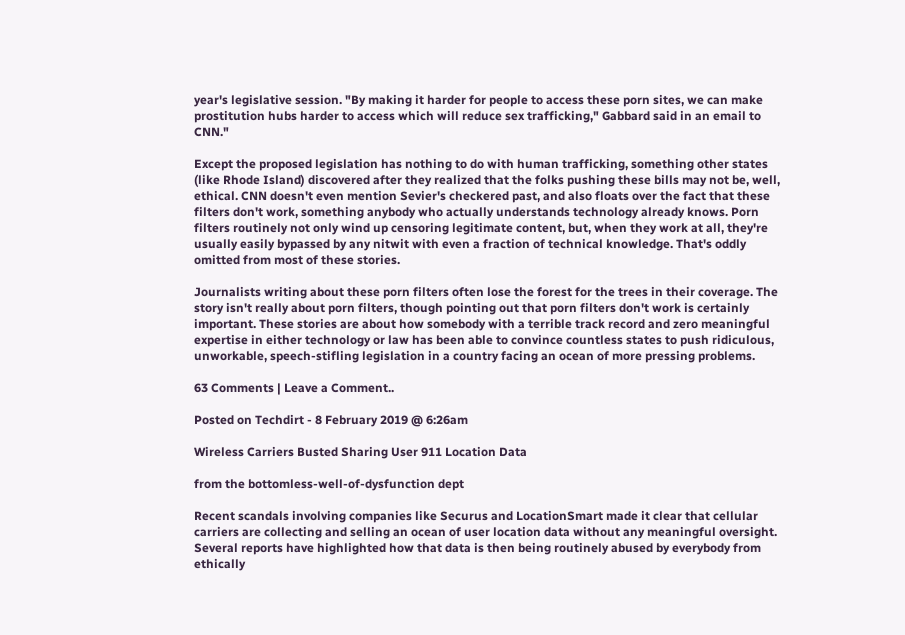year's legislative session. "By making it harder for people to access these porn sites, we can make prostitution hubs harder to access which will reduce sex trafficking," Gabbard said in an email to CNN."

Except the proposed legislation has nothing to do with human trafficking, something other states (like Rhode Island) discovered after they realized that the folks pushing these bills may not be, well, ethical. CNN doesn't even mention Sevier's checkered past, and also floats over the fact that these filters don't work, something anybody who actually understands technology already knows. Porn filters routinely not only wind up censoring legitimate content, but, when they work at all, they're usually easily bypassed by any nitwit with even a fraction of technical knowledge. That's oddly omitted from most of these stories.

Journalists writing about these porn filters often lose the forest for the trees in their coverage. The story isn't really about porn filters, though pointing out that porn filters don't work is certainly important. These stories are about how somebody with a terrible track record and zero meaningful expertise in either technology or law has been able to convince countless states to push ridiculous, unworkable, speech-stifling legislation in a country facing an ocean of more pressing problems.

63 Comments | Leave a Comment..

Posted on Techdirt - 8 February 2019 @ 6:26am

Wireless Carriers Busted Sharing User 911 Location Data

from the bottomless-well-of-dysfunction dept

Recent scandals involving companies like Securus and LocationSmart made it clear that cellular carriers are collecting and selling an ocean of user location data without any meaningful oversight. Several reports have highlighted how that data is then being routinely abused by everybody from ethically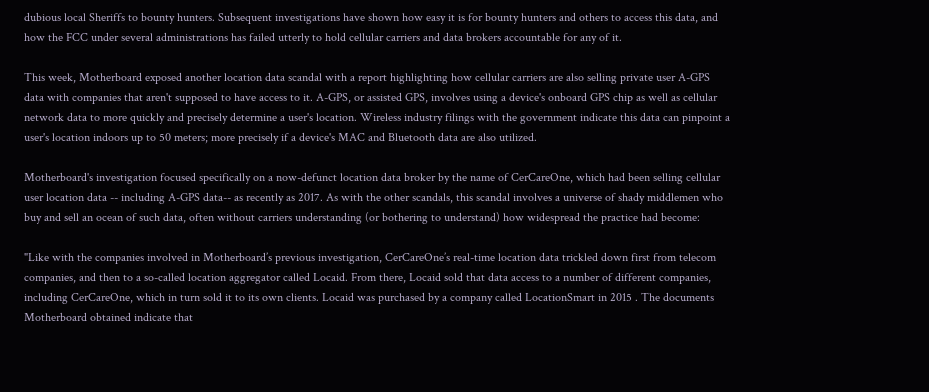dubious local Sheriffs to bounty hunters. Subsequent investigations have shown how easy it is for bounty hunters and others to access this data, and how the FCC under several administrations has failed utterly to hold cellular carriers and data brokers accountable for any of it.

This week, Motherboard exposed another location data scandal with a report highlighting how cellular carriers are also selling private user A-GPS data with companies that aren't supposed to have access to it. A-GPS, or assisted GPS, involves using a device's onboard GPS chip as well as cellular network data to more quickly and precisely determine a user's location. Wireless industry filings with the government indicate this data can pinpoint a user's location indoors up to 50 meters; more precisely if a device's MAC and Bluetooth data are also utilized.

Motherboard's investigation focused specifically on a now-defunct location data broker by the name of CerCareOne, which had been selling cellular user location data -- including A-GPS data-- as recently as 2017. As with the other scandals, this scandal involves a universe of shady middlemen who buy and sell an ocean of such data, often without carriers understanding (or bothering to understand) how widespread the practice had become:

"Like with the companies involved in Motherboard’s previous investigation, CerCareOne’s real-time location data trickled down first from telecom companies, and then to a so-called location aggregator called Locaid. From there, Locaid sold that data access to a number of different companies, including CerCareOne, which in turn sold it to its own clients. Locaid was purchased by a company called LocationSmart in 2015 . The documents Motherboard obtained indicate that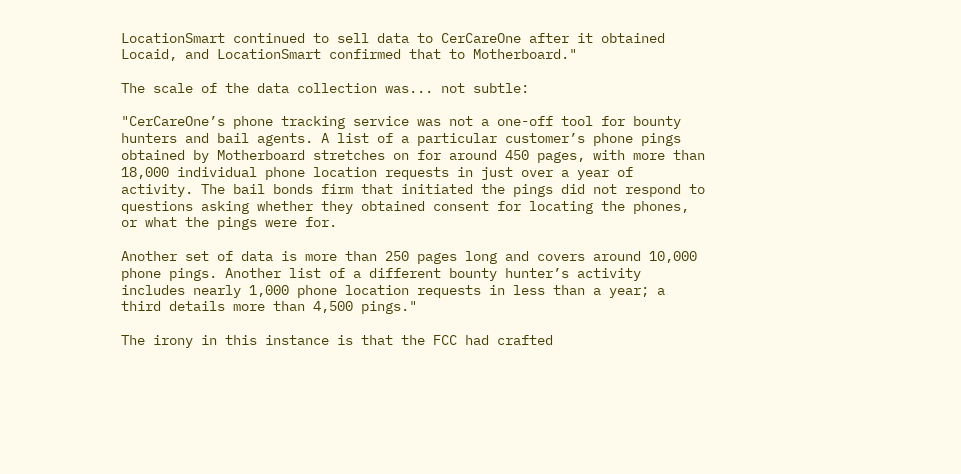LocationSmart continued to sell data to CerCareOne after it obtained Locaid, and LocationSmart confirmed that to Motherboard."

The scale of the data collection was... not subtle:

"CerCareOne’s phone tracking service was not a one-off tool for bounty hunters and bail agents. A list of a particular customer’s phone pings obtained by Motherboard stretches on for around 450 pages, with more than 18,000 individual phone location requests in just over a year of activity. The bail bonds firm that initiated the pings did not respond to questions asking whether they obtained consent for locating the phones, or what the pings were for.

Another set of data is more than 250 pages long and covers around 10,000 phone pings. Another list of a different bounty hunter’s activity includes nearly 1,000 phone location requests in less than a year; a third details more than 4,500 pings."

The irony in this instance is that the FCC had crafted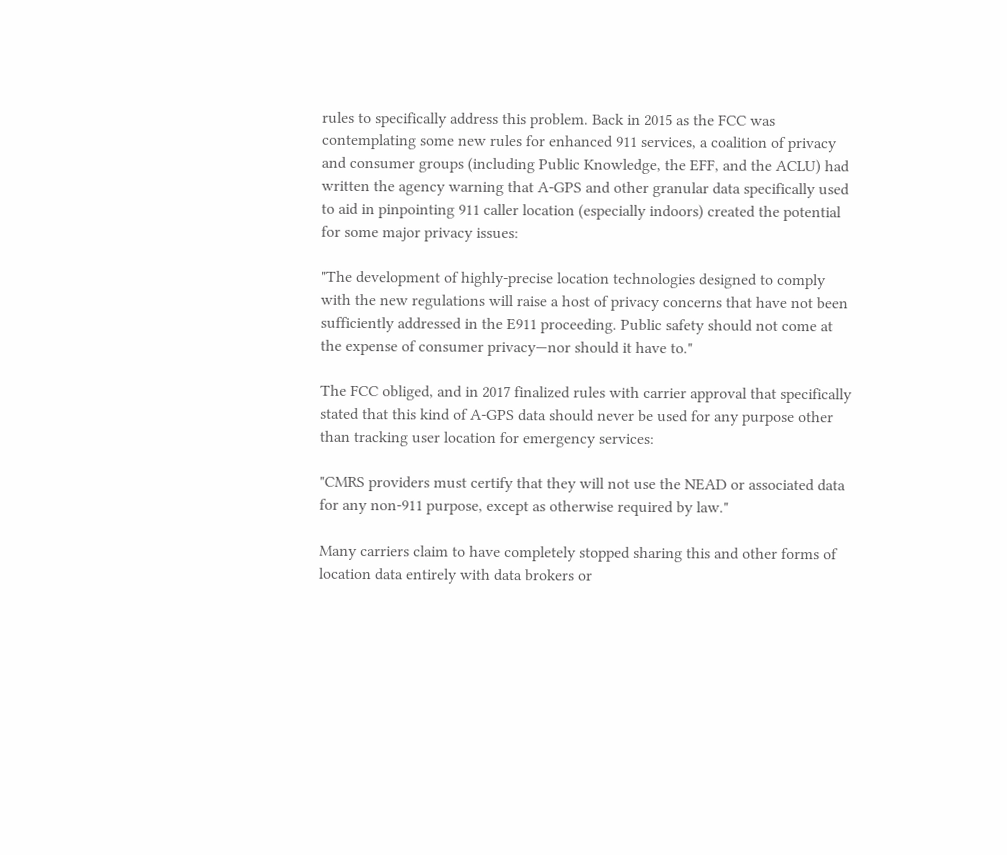rules to specifically address this problem. Back in 2015 as the FCC was contemplating some new rules for enhanced 911 services, a coalition of privacy and consumer groups (including Public Knowledge, the EFF, and the ACLU) had written the agency warning that A-GPS and other granular data specifically used to aid in pinpointing 911 caller location (especially indoors) created the potential for some major privacy issues:

"The development of highly-precise location technologies designed to comply with the new regulations will raise a host of privacy concerns that have not been sufficiently addressed in the E911 proceeding. Public safety should not come at the expense of consumer privacy—nor should it have to."

The FCC obliged, and in 2017 finalized rules with carrier approval that specifically stated that this kind of A-GPS data should never be used for any purpose other than tracking user location for emergency services:

"CMRS providers must certify that they will not use the NEAD or associated data for any non-911 purpose, except as otherwise required by law."

Many carriers claim to have completely stopped sharing this and other forms of location data entirely with data brokers or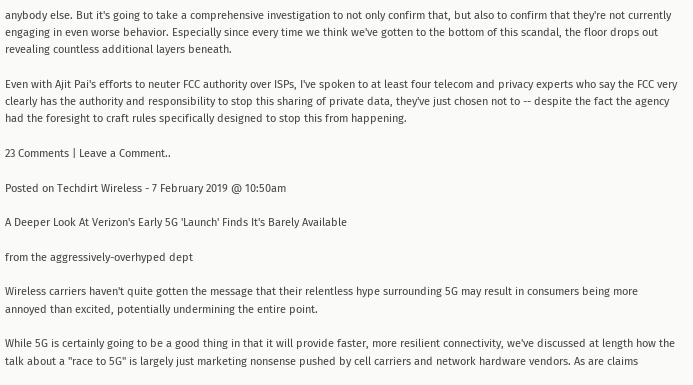anybody else. But it's going to take a comprehensive investigation to not only confirm that, but also to confirm that they're not currently engaging in even worse behavior. Especially since every time we think we've gotten to the bottom of this scandal, the floor drops out revealing countless additional layers beneath.

Even with Ajit Pai's efforts to neuter FCC authority over ISPs, I've spoken to at least four telecom and privacy experts who say the FCC very clearly has the authority and responsibility to stop this sharing of private data, they've just chosen not to -- despite the fact the agency had the foresight to craft rules specifically designed to stop this from happening.

23 Comments | Leave a Comment..

Posted on Techdirt Wireless - 7 February 2019 @ 10:50am

A Deeper Look At Verizon's Early 5G 'Launch' Finds It's Barely Available

from the aggressively-overhyped dept

Wireless carriers haven't quite gotten the message that their relentless hype surrounding 5G may result in consumers being more annoyed than excited, potentially undermining the entire point.

While 5G is certainly going to be a good thing in that it will provide faster, more resilient connectivity, we've discussed at length how the talk about a "race to 5G" is largely just marketing nonsense pushed by cell carriers and network hardware vendors. As are claims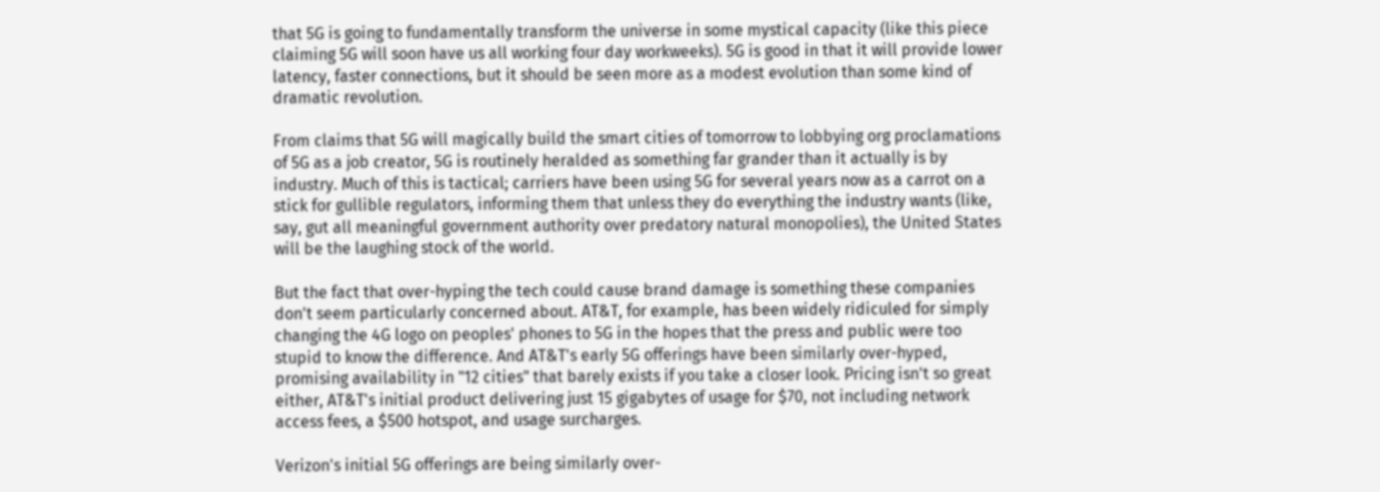that 5G is going to fundamentally transform the universe in some mystical capacity (like this piece claiming 5G will soon have us all working four day workweeks). 5G is good in that it will provide lower latency, faster connections, but it should be seen more as a modest evolution than some kind of dramatic revolution.

From claims that 5G will magically build the smart cities of tomorrow to lobbying org proclamations of 5G as a job creator, 5G is routinely heralded as something far grander than it actually is by industry. Much of this is tactical; carriers have been using 5G for several years now as a carrot on a stick for gullible regulators, informing them that unless they do everything the industry wants (like, say, gut all meaningful government authority over predatory natural monopolies), the United States will be the laughing stock of the world.

But the fact that over-hyping the tech could cause brand damage is something these companies don't seem particularly concerned about. AT&T, for example, has been widely ridiculed for simply changing the 4G logo on peoples' phones to 5G in the hopes that the press and public were too stupid to know the difference. And AT&T's early 5G offerings have been similarly over-hyped, promising availability in "12 cities" that barely exists if you take a closer look. Pricing isn't so great either, AT&T's initial product delivering just 15 gigabytes of usage for $70, not including network access fees, a $500 hotspot, and usage surcharges.

Verizon's initial 5G offerings are being similarly over-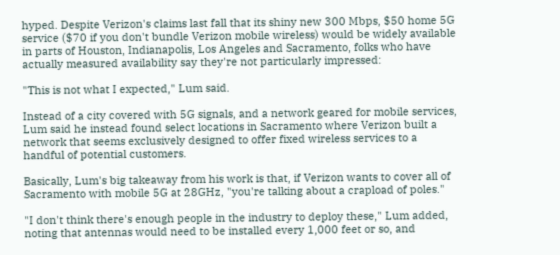hyped. Despite Verizon's claims last fall that its shiny new 300 Mbps, $50 home 5G service ($70 if you don't bundle Verizon mobile wireless) would be widely available in parts of Houston, Indianapolis, Los Angeles and Sacramento, folks who have actually measured availability say they're not particularly impressed:

"This is not what I expected," Lum said.

Instead of a city covered with 5G signals, and a network geared for mobile services, Lum said he instead found select locations in Sacramento where Verizon built a network that seems exclusively designed to offer fixed wireless services to a handful of potential customers.

Basically, Lum's big takeaway from his work is that, if Verizon wants to cover all of Sacramento with mobile 5G at 28GHz, "you're talking about a crapload of poles."

"I don't think there's enough people in the industry to deploy these," Lum added, noting that antennas would need to be installed every 1,000 feet or so, and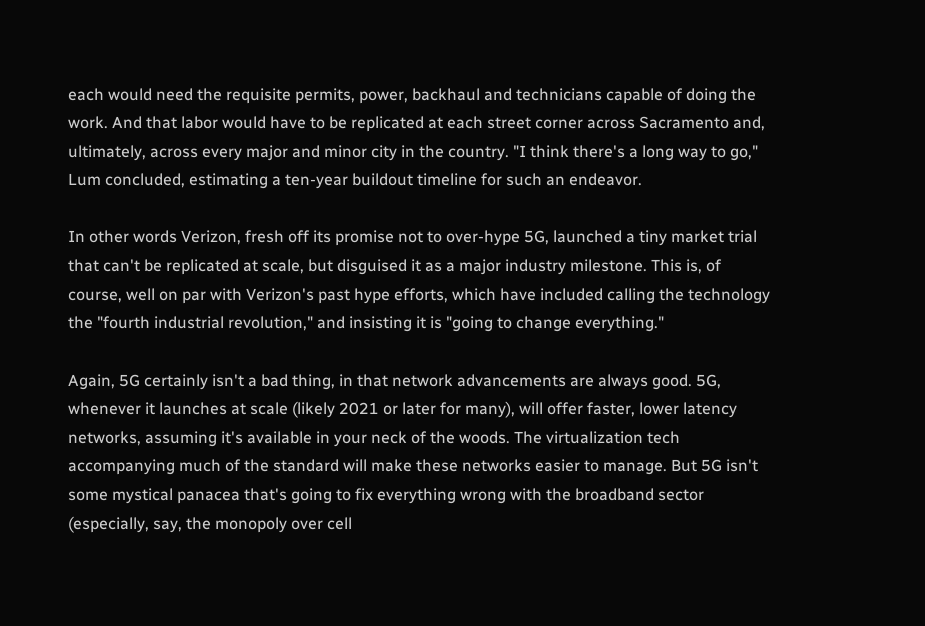each would need the requisite permits, power, backhaul and technicians capable of doing the work. And that labor would have to be replicated at each street corner across Sacramento and, ultimately, across every major and minor city in the country. "I think there's a long way to go," Lum concluded, estimating a ten-year buildout timeline for such an endeavor.

In other words Verizon, fresh off its promise not to over-hype 5G, launched a tiny market trial that can't be replicated at scale, but disguised it as a major industry milestone. This is, of course, well on par with Verizon's past hype efforts, which have included calling the technology the "fourth industrial revolution," and insisting it is "going to change everything."

Again, 5G certainly isn't a bad thing, in that network advancements are always good. 5G, whenever it launches at scale (likely 2021 or later for many), will offer faster, lower latency networks, assuming it's available in your neck of the woods. The virtualization tech accompanying much of the standard will make these networks easier to manage. But 5G isn't some mystical panacea that's going to fix everything wrong with the broadband sector (especially, say, the monopoly over cell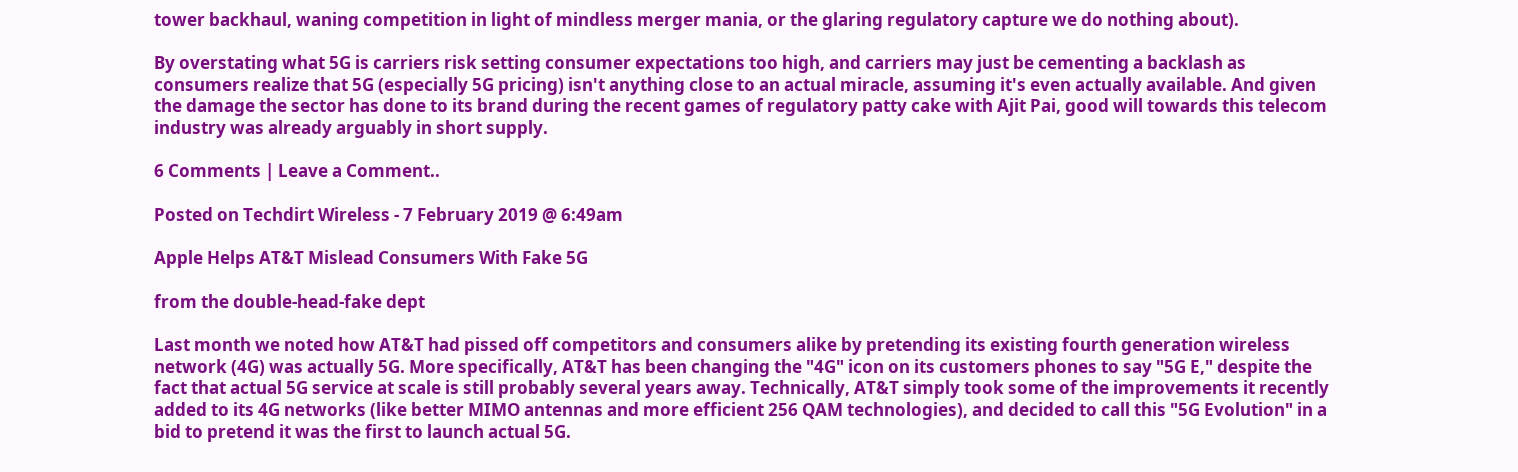tower backhaul, waning competition in light of mindless merger mania, or the glaring regulatory capture we do nothing about).

By overstating what 5G is carriers risk setting consumer expectations too high, and carriers may just be cementing a backlash as consumers realize that 5G (especially 5G pricing) isn't anything close to an actual miracle, assuming it's even actually available. And given the damage the sector has done to its brand during the recent games of regulatory patty cake with Ajit Pai, good will towards this telecom industry was already arguably in short supply.

6 Comments | Leave a Comment..

Posted on Techdirt Wireless - 7 February 2019 @ 6:49am

Apple Helps AT&T Mislead Consumers With Fake 5G

from the double-head-fake dept

Last month we noted how AT&T had pissed off competitors and consumers alike by pretending its existing fourth generation wireless network (4G) was actually 5G. More specifically, AT&T has been changing the "4G" icon on its customers phones to say "5G E," despite the fact that actual 5G service at scale is still probably several years away. Technically, AT&T simply took some of the improvements it recently added to its 4G networks (like better MIMO antennas and more efficient 256 QAM technologies), and decided to call this "5G Evolution" in a bid to pretend it was the first to launch actual 5G.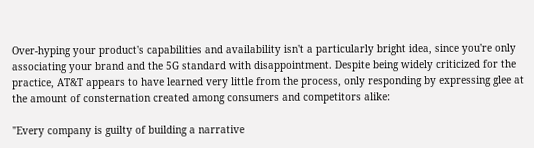Over-hyping your product's capabilities and availability isn't a particularly bright idea, since you're only associating your brand and the 5G standard with disappointment. Despite being widely criticized for the practice, AT&T appears to have learned very little from the process, only responding by expressing glee at the amount of consternation created among consumers and competitors alike:

"Every company is guilty of building a narrative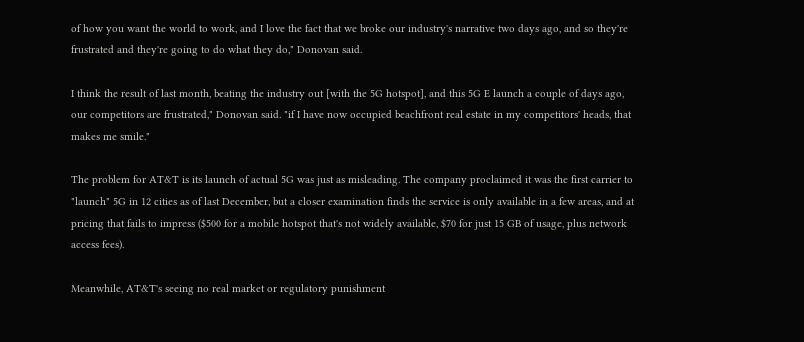of how you want the world to work, and I love the fact that we broke our industry's narrative two days ago, and so they're frustrated and they're going to do what they do," Donovan said.

I think the result of last month, beating the industry out [with the 5G hotspot], and this 5G E launch a couple of days ago, our competitors are frustrated," Donovan said. "if I have now occupied beachfront real estate in my competitors' heads, that makes me smile."

The problem for AT&T is its launch of actual 5G was just as misleading. The company proclaimed it was the first carrier to "launch" 5G in 12 cities as of last December, but a closer examination finds the service is only available in a few areas, and at pricing that fails to impress ($500 for a mobile hotspot that's not widely available, $70 for just 15 GB of usage, plus network access fees).

Meanwhile, AT&T's seeing no real market or regulatory punishment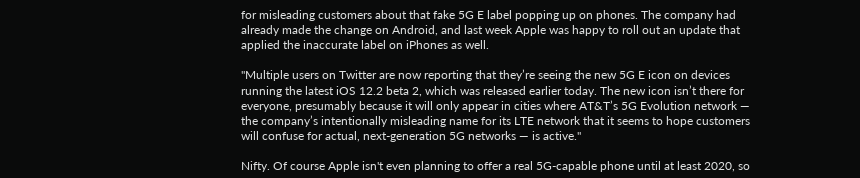for misleading customers about that fake 5G E label popping up on phones. The company had already made the change on Android, and last week Apple was happy to roll out an update that applied the inaccurate label on iPhones as well.

"Multiple users on Twitter are now reporting that they’re seeing the new 5G E icon on devices running the latest iOS 12.2 beta 2, which was released earlier today. The new icon isn’t there for everyone, presumably because it will only appear in cities where AT&T’s 5G Evolution network — the company’s intentionally misleading name for its LTE network that it seems to hope customers will confuse for actual, next-generation 5G networks — is active."

Nifty. Of course Apple isn't even planning to offer a real 5G-capable phone until at least 2020, so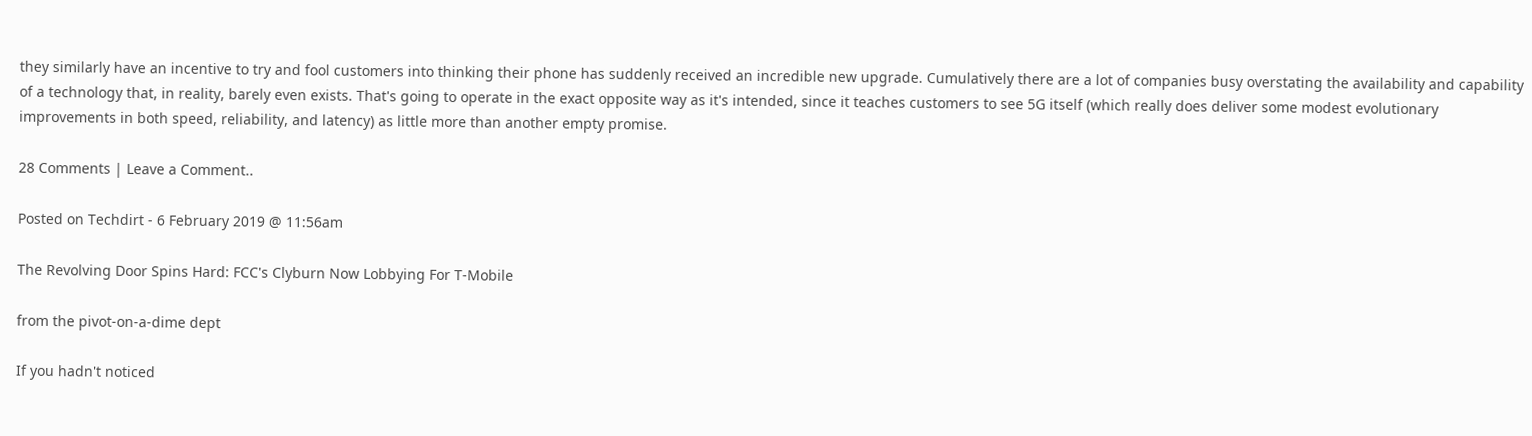they similarly have an incentive to try and fool customers into thinking their phone has suddenly received an incredible new upgrade. Cumulatively there are a lot of companies busy overstating the availability and capability of a technology that, in reality, barely even exists. That's going to operate in the exact opposite way as it's intended, since it teaches customers to see 5G itself (which really does deliver some modest evolutionary improvements in both speed, reliability, and latency) as little more than another empty promise.

28 Comments | Leave a Comment..

Posted on Techdirt - 6 February 2019 @ 11:56am

The Revolving Door Spins Hard: FCC's Clyburn Now Lobbying For T-Mobile

from the pivot-on-a-dime dept

If you hadn't noticed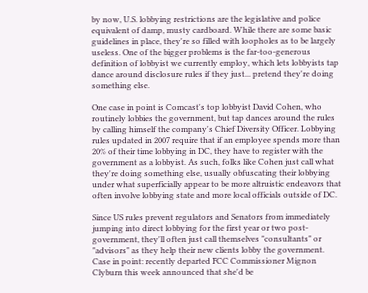by now, U.S. lobbying restrictions are the legislative and police equivalent of damp, musty cardboard. While there are some basic guidelines in place, they're so filled with loopholes as to be largely useless. One of the bigger problems is the far-too-generous definition of lobbyist we currently employ, which lets lobbyists tap dance around disclosure rules if they just... pretend they're doing something else.

One case in point is Comcast's top lobbyist David Cohen, who routinely lobbies the government, but tap dances around the rules by calling himself the company's Chief Diversity Officer. Lobbying rules updated in 2007 require that if an employee spends more than 20% of their time lobbying in DC, they have to register with the government as a lobbyist. As such, folks like Cohen just call what they're doing something else, usually obfuscating their lobbying under what superficially appear to be more altruistic endeavors that often involve lobbying state and more local officials outside of DC.

Since US rules prevent regulators and Senators from immediately jumping into direct lobbying for the first year or two post-government, they'll often just call themselves "consultants" or "advisors" as they help their new clients lobby the government. Case in point: recently departed FCC Commissioner Mignon Clyburn this week announced that she'd be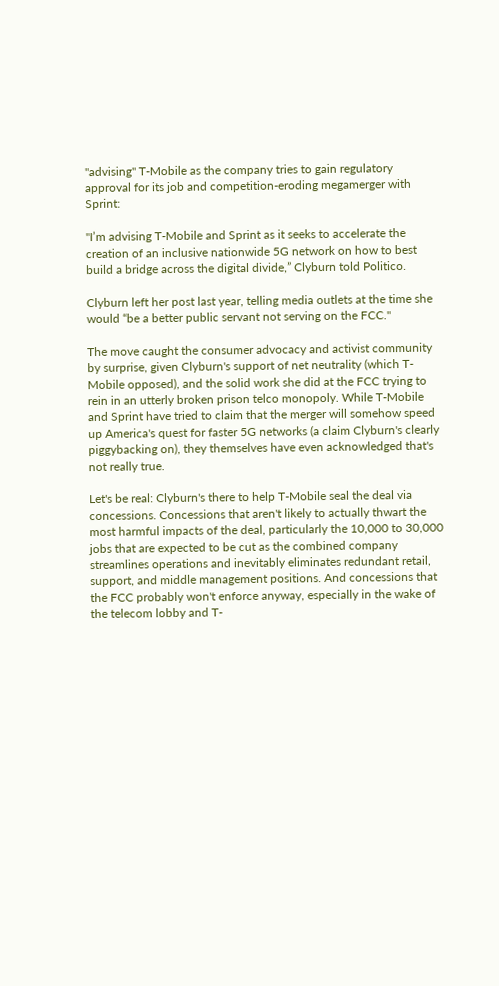"advising" T-Mobile as the company tries to gain regulatory approval for its job and competition-eroding megamerger with Sprint:

"I’m advising T-Mobile and Sprint as it seeks to accelerate the creation of an inclusive nationwide 5G network on how to best build a bridge across the digital divide,” Clyburn told Politico.

Clyburn left her post last year, telling media outlets at the time she would “be a better public servant not serving on the FCC."

The move caught the consumer advocacy and activist community by surprise, given Clyburn's support of net neutrality (which T-Mobile opposed), and the solid work she did at the FCC trying to rein in an utterly broken prison telco monopoly. While T-Mobile and Sprint have tried to claim that the merger will somehow speed up America's quest for faster 5G networks (a claim Clyburn's clearly piggybacking on), they themselves have even acknowledged that's not really true.

Let's be real: Clyburn's there to help T-Mobile seal the deal via concessions. Concessions that aren't likely to actually thwart the most harmful impacts of the deal, particularly the 10,000 to 30,000 jobs that are expected to be cut as the combined company streamlines operations and inevitably eliminates redundant retail, support, and middle management positions. And concessions that the FCC probably won't enforce anyway, especially in the wake of the telecom lobby and T-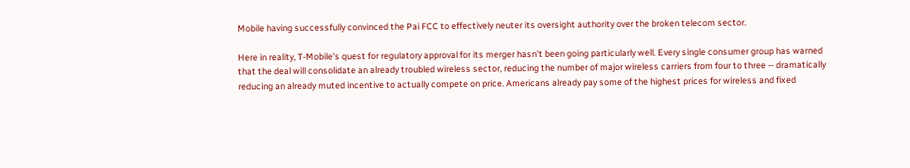Mobile having successfully convinced the Pai FCC to effectively neuter its oversight authority over the broken telecom sector.

Here in reality, T-Mobile's quest for regulatory approval for its merger hasn't been going particularly well. Every single consumer group has warned that the deal will consolidate an already troubled wireless sector, reducing the number of major wireless carriers from four to three -- dramatically reducing an already muted incentive to actually compete on price. Americans already pay some of the highest prices for wireless and fixed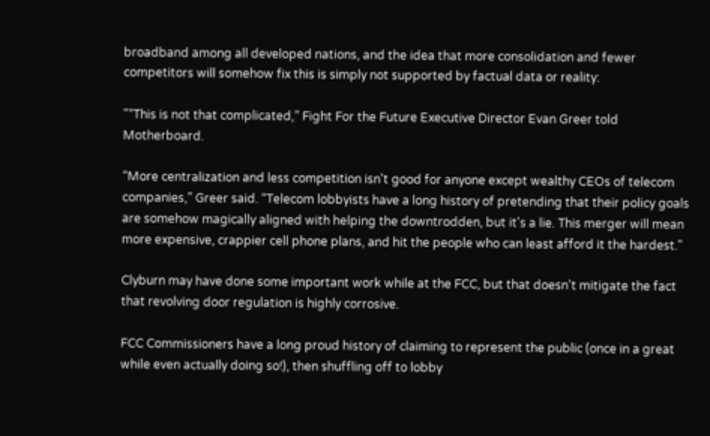broadband among all developed nations, and the idea that more consolidation and fewer competitors will somehow fix this is simply not supported by factual data or reality:

"“This is not that complicated,” Fight For the Future Executive Director Evan Greer told Motherboard.

“More centralization and less competition isn't good for anyone except wealthy CEOs of telecom companies,” Greer said. “Telecom lobbyists have a long history of pretending that their policy goals are somehow magically aligned with helping the downtrodden, but it's a lie. This merger will mean more expensive, crappier cell phone plans, and hit the people who can least afford it the hardest."

Clyburn may have done some important work while at the FCC, but that doesn't mitigate the fact that revolving door regulation is highly corrosive.

FCC Commissioners have a long proud history of claiming to represent the public (once in a great while even actually doing so!), then shuffling off to lobby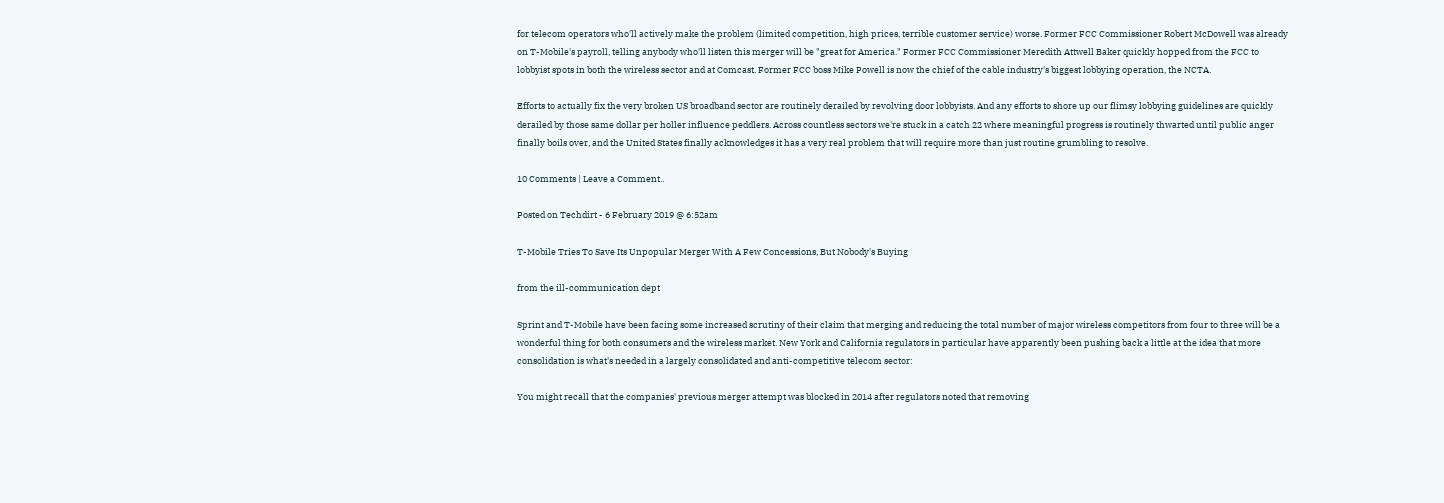for telecom operators who'll actively make the problem (limited competition, high prices, terrible customer service) worse. Former FCC Commissioner Robert McDowell was already on T-Mobile's payroll, telling anybody who'll listen this merger will be "great for America." Former FCC Commissioner Meredith Attwell Baker quickly hopped from the FCC to lobbyist spots in both the wireless sector and at Comcast. Former FCC boss Mike Powell is now the chief of the cable industry's biggest lobbying operation, the NCTA.

Efforts to actually fix the very broken US broadband sector are routinely derailed by revolving door lobbyists. And any efforts to shore up our flimsy lobbying guidelines are quickly derailed by those same dollar per holler influence peddlers. Across countless sectors we're stuck in a catch 22 where meaningful progress is routinely thwarted until public anger finally boils over, and the United States finally acknowledges it has a very real problem that will require more than just routine grumbling to resolve.

10 Comments | Leave a Comment..

Posted on Techdirt - 6 February 2019 @ 6:52am

T-Mobile Tries To Save Its Unpopular Merger With A Few Concessions, But Nobody's Buying

from the ill-communication dept

Sprint and T-Mobile have been facing some increased scrutiny of their claim that merging and reducing the total number of major wireless competitors from four to three will be a wonderful thing for both consumers and the wireless market. New York and California regulators in particular have apparently been pushing back a little at the idea that more consolidation is what's needed in a largely consolidated and anti-competitive telecom sector:

You might recall that the companies' previous merger attempt was blocked in 2014 after regulators noted that removing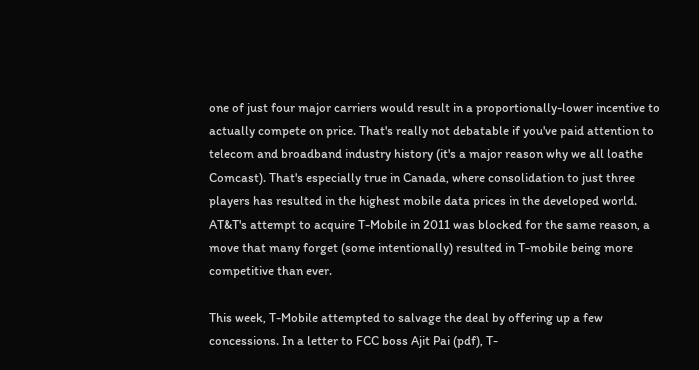one of just four major carriers would result in a proportionally-lower incentive to actually compete on price. That's really not debatable if you've paid attention to telecom and broadband industry history (it's a major reason why we all loathe Comcast). That's especially true in Canada, where consolidation to just three players has resulted in the highest mobile data prices in the developed world. AT&T's attempt to acquire T-Mobile in 2011 was blocked for the same reason, a move that many forget (some intentionally) resulted in T-mobile being more competitive than ever.

This week, T-Mobile attempted to salvage the deal by offering up a few concessions. In a letter to FCC boss Ajit Pai (pdf), T-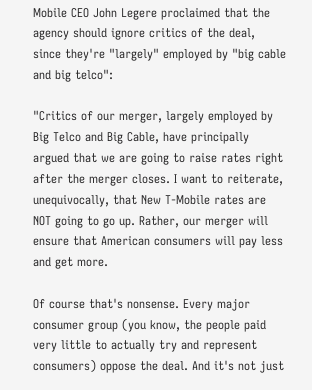Mobile CEO John Legere proclaimed that the agency should ignore critics of the deal, since they're "largely" employed by "big cable and big telco":

"Critics of our merger, largely employed by Big Telco and Big Cable, have principally argued that we are going to raise rates right after the merger closes. I want to reiterate, unequivocally, that New T-Mobile rates are NOT going to go up. Rather, our merger will ensure that American consumers will pay less and get more.

Of course that's nonsense. Every major consumer group (you know, the people paid very little to actually try and represent consumers) oppose the deal. And it's not just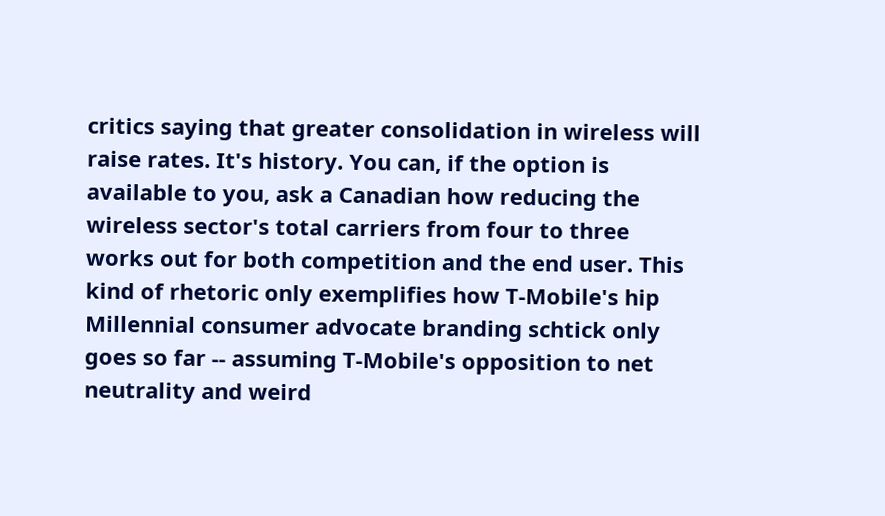critics saying that greater consolidation in wireless will raise rates. It's history. You can, if the option is available to you, ask a Canadian how reducing the wireless sector's total carriers from four to three works out for both competition and the end user. This kind of rhetoric only exemplifies how T-Mobile's hip Millennial consumer advocate branding schtick only goes so far -- assuming T-Mobile's opposition to net neutrality and weird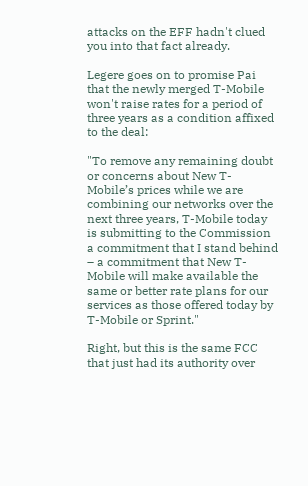attacks on the EFF hadn't clued you into that fact already.

Legere goes on to promise Pai that the newly merged T-Mobile won't raise rates for a period of three years as a condition affixed to the deal:

"To remove any remaining doubt or concerns about New T-Mobile’s prices while we are combining our networks over the next three years, T-Mobile today is submitting to the Commission a commitment that I stand behind – a commitment that New T-Mobile will make available the same or better rate plans for our services as those offered today by T-Mobile or Sprint."

Right, but this is the same FCC that just had its authority over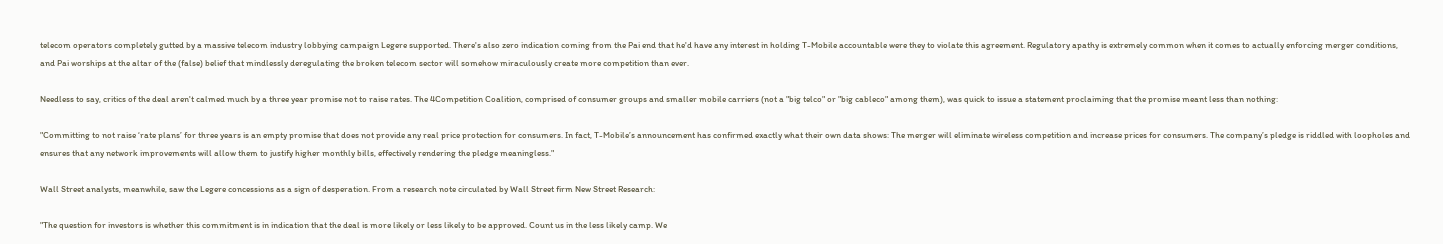telecom operators completely gutted by a massive telecom industry lobbying campaign Legere supported. There's also zero indication coming from the Pai end that he'd have any interest in holding T-Mobile accountable were they to violate this agreement. Regulatory apathy is extremely common when it comes to actually enforcing merger conditions, and Pai worships at the altar of the (false) belief that mindlessly deregulating the broken telecom sector will somehow miraculously create more competition than ever.

Needless to say, critics of the deal aren't calmed much by a three year promise not to raise rates. The 4Competition Coalition, comprised of consumer groups and smaller mobile carriers (not a "big telco" or "big cableco" among them), was quick to issue a statement proclaiming that the promise meant less than nothing:

"Committing to not raise ‘rate plans’ for three years is an empty promise that does not provide any real price protection for consumers. In fact, T-Mobile’s announcement has confirmed exactly what their own data shows: The merger will eliminate wireless competition and increase prices for consumers. The company’s pledge is riddled with loopholes and ensures that any network improvements will allow them to justify higher monthly bills, effectively rendering the pledge meaningless."

Wall Street analysts, meanwhile, saw the Legere concessions as a sign of desperation. From a research note circulated by Wall Street firm New Street Research:

"The question for investors is whether this commitment is in indication that the deal is more likely or less likely to be approved. Count us in the less likely camp. We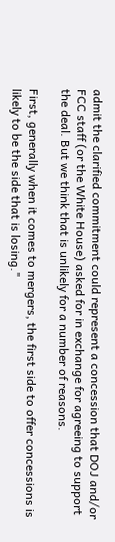admit the clarified commitment could represent a concession that DOJ and/or FCC staff (or the White House) asked for in exchange for agreeing to support the deal. But we think that is unlikely for a number of reasons.

First, generally when it comes to mergers, the first side to offer concessions is likely to be the side that is losing."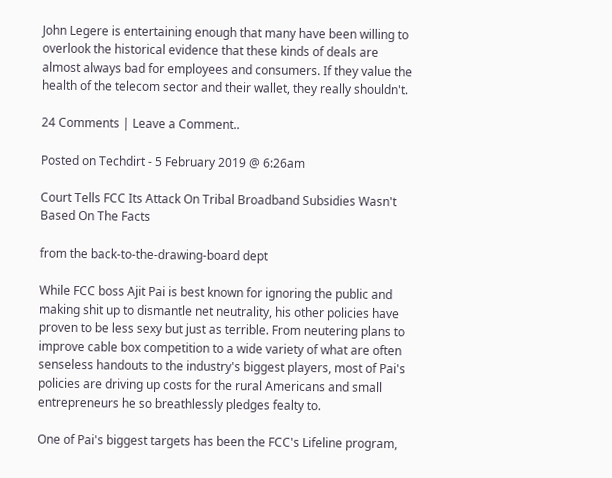John Legere is entertaining enough that many have been willing to overlook the historical evidence that these kinds of deals are almost always bad for employees and consumers. If they value the health of the telecom sector and their wallet, they really shouldn't.

24 Comments | Leave a Comment..

Posted on Techdirt - 5 February 2019 @ 6:26am

Court Tells FCC Its Attack On Tribal Broadband Subsidies Wasn't Based On The Facts

from the back-to-the-drawing-board dept

While FCC boss Ajit Pai is best known for ignoring the public and making shit up to dismantle net neutrality, his other policies have proven to be less sexy but just as terrible. From neutering plans to improve cable box competition to a wide variety of what are often senseless handouts to the industry's biggest players, most of Pai's policies are driving up costs for the rural Americans and small entrepreneurs he so breathlessly pledges fealty to.

One of Pai's biggest targets has been the FCC's Lifeline program,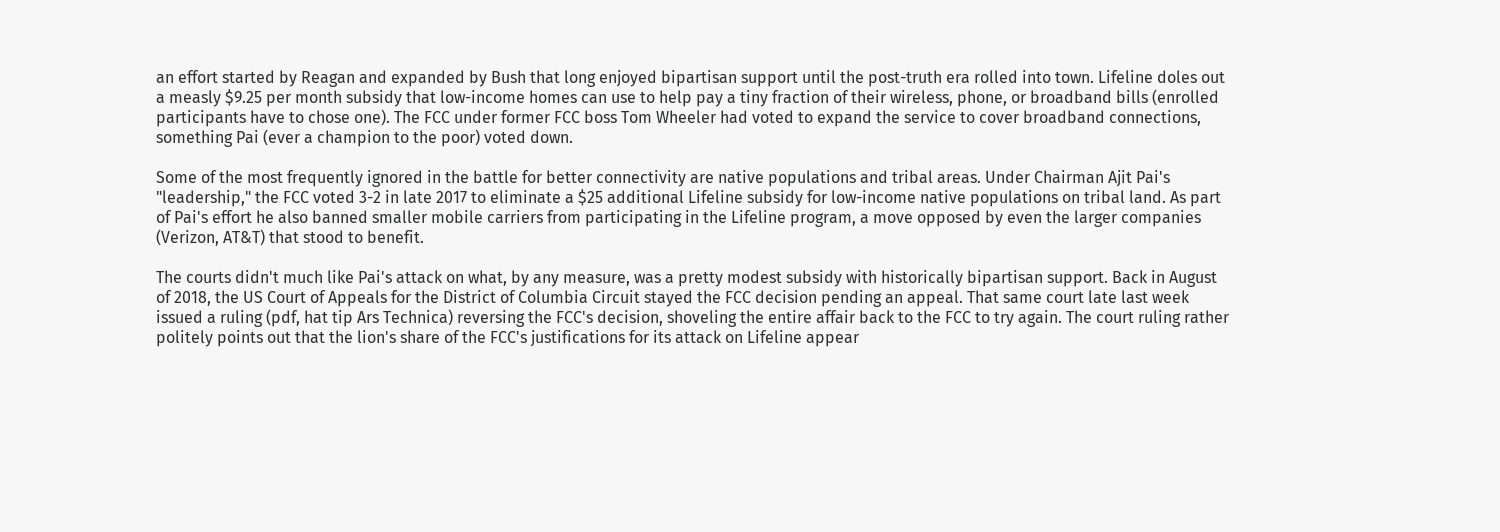an effort started by Reagan and expanded by Bush that long enjoyed bipartisan support until the post-truth era rolled into town. Lifeline doles out a measly $9.25 per month subsidy that low-income homes can use to help pay a tiny fraction of their wireless, phone, or broadband bills (enrolled participants have to chose one). The FCC under former FCC boss Tom Wheeler had voted to expand the service to cover broadband connections, something Pai (ever a champion to the poor) voted down.

Some of the most frequently ignored in the battle for better connectivity are native populations and tribal areas. Under Chairman Ajit Pai's "leadership," the FCC voted 3-2 in late 2017 to eliminate a $25 additional Lifeline subsidy for low-income native populations on tribal land. As part of Pai's effort he also banned smaller mobile carriers from participating in the Lifeline program, a move opposed by even the larger companies (Verizon, AT&T) that stood to benefit.

The courts didn't much like Pai's attack on what, by any measure, was a pretty modest subsidy with historically bipartisan support. Back in August of 2018, the US Court of Appeals for the District of Columbia Circuit stayed the FCC decision pending an appeal. That same court late last week issued a ruling (pdf, hat tip Ars Technica) reversing the FCC's decision, shoveling the entire affair back to the FCC to try again. The court ruling rather politely points out that the lion's share of the FCC's justifications for its attack on Lifeline appear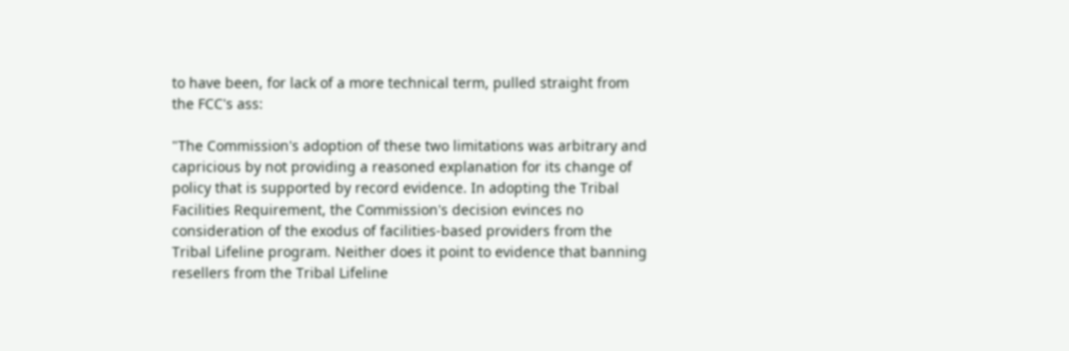to have been, for lack of a more technical term, pulled straight from the FCC's ass:

"The Commission's adoption of these two limitations was arbitrary and capricious by not providing a reasoned explanation for its change of policy that is supported by record evidence. In adopting the Tribal Facilities Requirement, the Commission's decision evinces no consideration of the exodus of facilities-based providers from the Tribal Lifeline program. Neither does it point to evidence that banning resellers from the Tribal Lifeline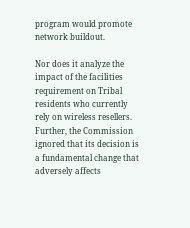program would promote network buildout.

Nor does it analyze the impact of the facilities requirement on Tribal residents who currently rely on wireless resellers. Further, the Commission ignored that its decision is a fundamental change that adversely affects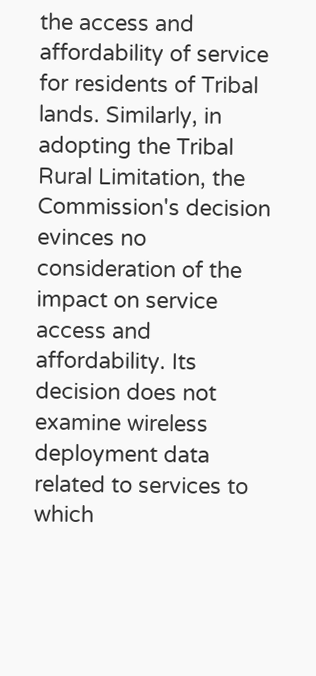the access and affordability of service for residents of Tribal lands. Similarly, in adopting the Tribal Rural Limitation, the Commission's decision evinces no consideration of the impact on service access and affordability. Its decision does not examine wireless deployment data related to services to which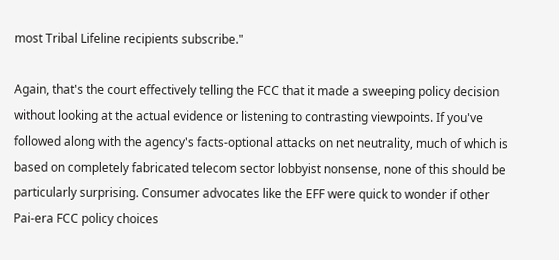most Tribal Lifeline recipients subscribe."

Again, that's the court effectively telling the FCC that it made a sweeping policy decision without looking at the actual evidence or listening to contrasting viewpoints. If you've followed along with the agency's facts-optional attacks on net neutrality, much of which is based on completely fabricated telecom sector lobbyist nonsense, none of this should be particularly surprising. Consumer advocates like the EFF were quick to wonder if other Pai-era FCC policy choices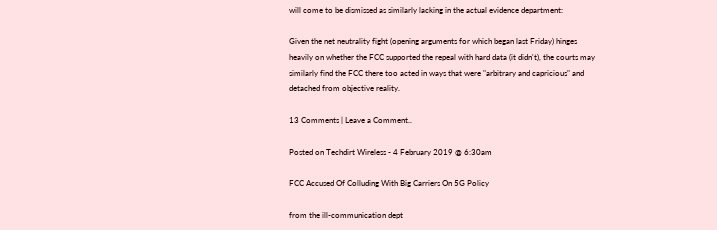will come to be dismissed as similarly lacking in the actual evidence department:

Given the net neutrality fight (opening arguments for which began last Friday) hinges heavily on whether the FCC supported the repeal with hard data (it didn't), the courts may similarly find the FCC there too acted in ways that were "arbitrary and capricious" and detached from objective reality.

13 Comments | Leave a Comment..

Posted on Techdirt Wireless - 4 February 2019 @ 6:30am

FCC Accused Of Colluding With Big Carriers On 5G Policy

from the ill-communication dept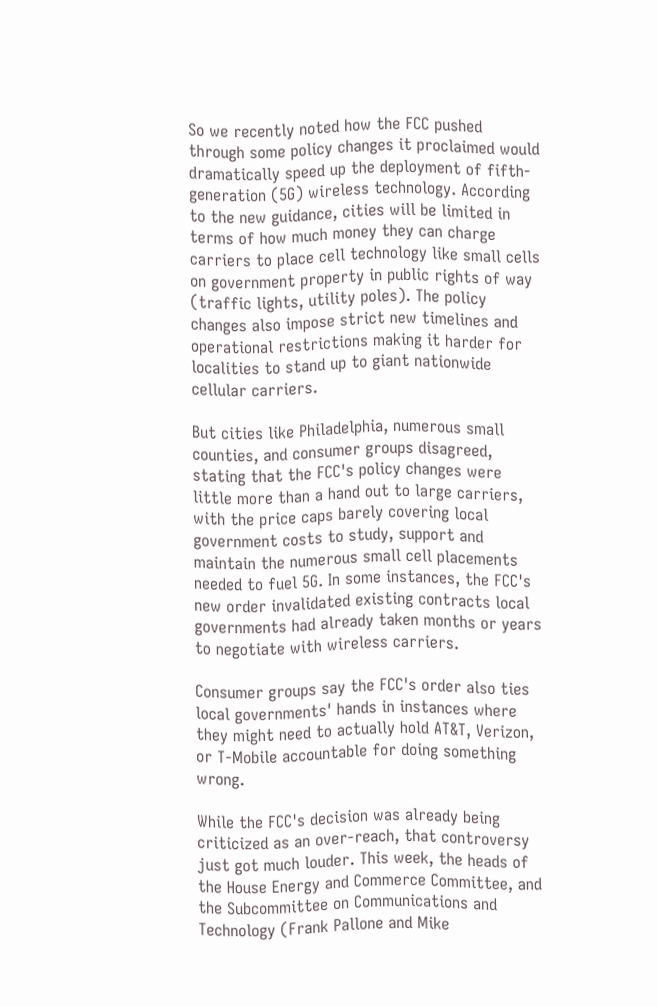So we recently noted how the FCC pushed through some policy changes it proclaimed would dramatically speed up the deployment of fifth-generation (5G) wireless technology. According to the new guidance, cities will be limited in terms of how much money they can charge carriers to place cell technology like small cells on government property in public rights of way (traffic lights, utility poles). The policy changes also impose strict new timelines and operational restrictions making it harder for localities to stand up to giant nationwide cellular carriers.

But cities like Philadelphia, numerous small counties, and consumer groups disagreed, stating that the FCC's policy changes were little more than a hand out to large carriers, with the price caps barely covering local government costs to study, support and maintain the numerous small cell placements needed to fuel 5G. In some instances, the FCC's new order invalidated existing contracts local governments had already taken months or years to negotiate with wireless carriers.

Consumer groups say the FCC's order also ties local governments' hands in instances where they might need to actually hold AT&T, Verizon, or T-Mobile accountable for doing something wrong.

While the FCC's decision was already being criticized as an over-reach, that controversy just got much louder. This week, the heads of the House Energy and Commerce Committee, and the Subcommittee on Communications and Technology (Frank Pallone and Mike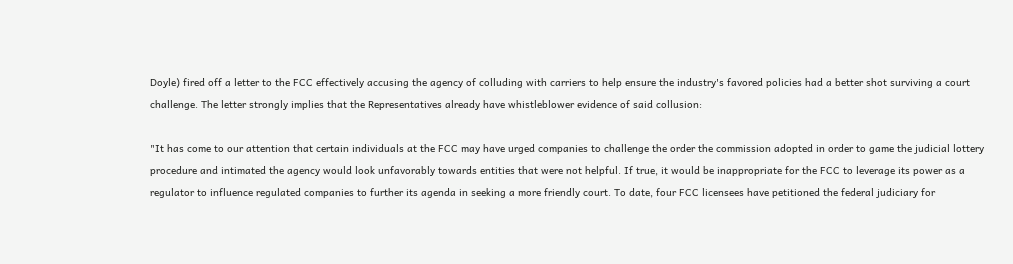Doyle) fired off a letter to the FCC effectively accusing the agency of colluding with carriers to help ensure the industry's favored policies had a better shot surviving a court challenge. The letter strongly implies that the Representatives already have whistleblower evidence of said collusion:

"It has come to our attention that certain individuals at the FCC may have urged companies to challenge the order the commission adopted in order to game the judicial lottery procedure and intimated the agency would look unfavorably towards entities that were not helpful. If true, it would be inappropriate for the FCC to leverage its power as a regulator to influence regulated companies to further its agenda in seeking a more friendly court. To date, four FCC licensees have petitioned the federal judiciary for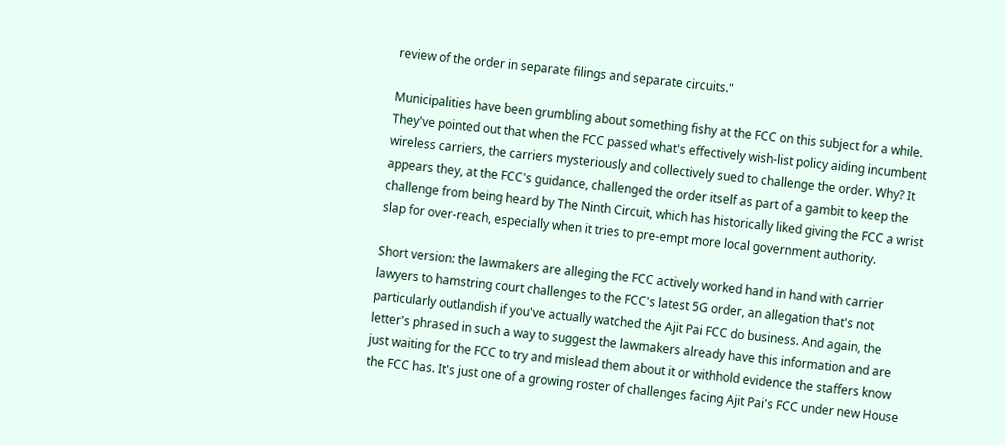review of the order in separate filings and separate circuits."

Municipalities have been grumbling about something fishy at the FCC on this subject for a while. They've pointed out that when the FCC passed what's effectively wish-list policy aiding incumbent wireless carriers, the carriers mysteriously and collectively sued to challenge the order. Why? It appears they, at the FCC's guidance, challenged the order itself as part of a gambit to keep the challenge from being heard by The Ninth Circuit, which has historically liked giving the FCC a wrist slap for over-reach, especially when it tries to pre-empt more local government authority.

Short version: the lawmakers are alleging the FCC actively worked hand in hand with carrier lawyers to hamstring court challenges to the FCC's latest 5G order, an allegation that's not particularly outlandish if you've actually watched the Ajit Pai FCC do business. And again, the letter's phrased in such a way to suggest the lawmakers already have this information and are just waiting for the FCC to try and mislead them about it or withhold evidence the staffers know the FCC has. It's just one of a growing roster of challenges facing Ajit Pai's FCC under new House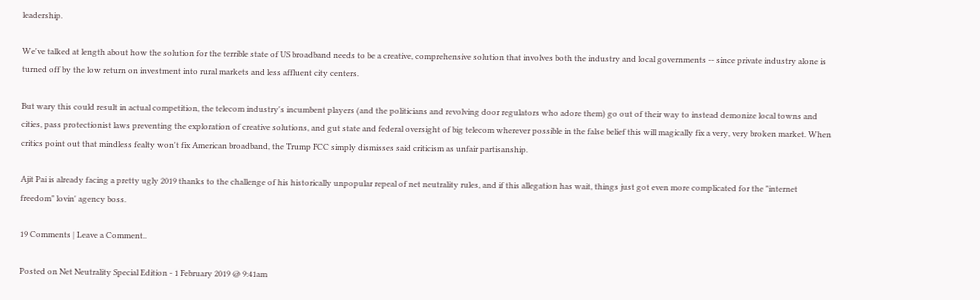leadership.

We've talked at length about how the solution for the terrible state of US broadband needs to be a creative, comprehensive solution that involves both the industry and local governments -- since private industry alone is turned off by the low return on investment into rural markets and less affluent city centers.

But wary this could result in actual competition, the telecom industry's incumbent players (and the politicians and revolving door regulators who adore them) go out of their way to instead demonize local towns and cities, pass protectionist laws preventing the exploration of creative solutions, and gut state and federal oversight of big telecom wherever possible in the false belief this will magically fix a very, very broken market. When critics point out that mindless fealty won't fix American broadband, the Trump FCC simply dismisses said criticism as unfair partisanship.

Ajit Pai is already facing a pretty ugly 2019 thanks to the challenge of his historically unpopular repeal of net neutrality rules, and if this allegation has wait, things just got even more complicated for the "internet freedom" lovin' agency boss.

19 Comments | Leave a Comment..

Posted on Net Neutrality Special Edition - 1 February 2019 @ 9:41am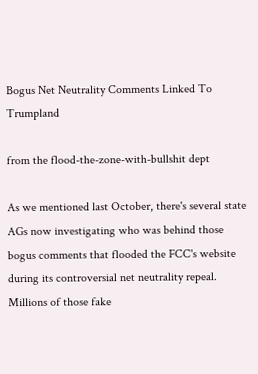Bogus Net Neutrality Comments Linked To Trumpland

from the flood-the-zone-with-bullshit dept

As we mentioned last October, there's several state AGs now investigating who was behind those bogus comments that flooded the FCC's website during its controversial net neutrality repeal. Millions of those fake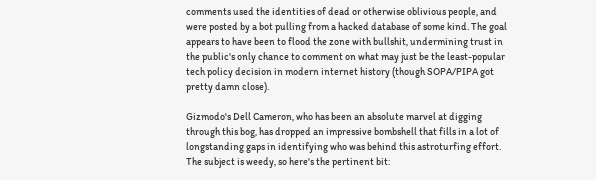comments used the identities of dead or otherwise oblivious people, and were posted by a bot pulling from a hacked database of some kind. The goal appears to have been to flood the zone with bullshit, undermining trust in the public's only chance to comment on what may just be the least-popular tech policy decision in modern internet history (though SOPA/PIPA got pretty damn close).

Gizmodo's Dell Cameron, who has been an absolute marvel at digging through this bog, has dropped an impressive bombshell that fills in a lot of longstanding gaps in identifying who was behind this astroturfing effort. The subject is weedy, so here's the pertinent bit: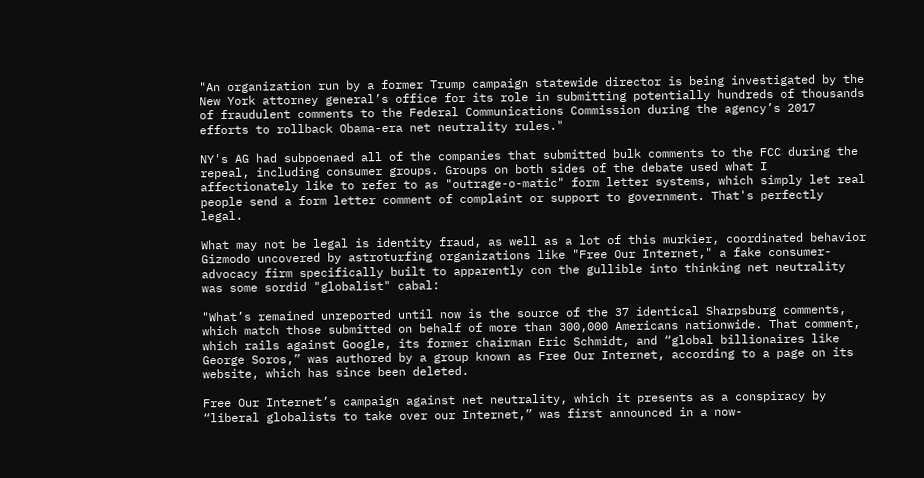"An organization run by a former Trump campaign statewide director is being investigated by the New York attorney general’s office for its role in submitting potentially hundreds of thousands of fraudulent comments to the Federal Communications Commission during the agency’s 2017 efforts to rollback Obama-era net neutrality rules."

NY's AG had subpoenaed all of the companies that submitted bulk comments to the FCC during the repeal, including consumer groups. Groups on both sides of the debate used what I affectionately like to refer to as "outrage-o-matic" form letter systems, which simply let real people send a form letter comment of complaint or support to government. That's perfectly legal.

What may not be legal is identity fraud, as well as a lot of this murkier, coordinated behavior Gizmodo uncovered by astroturfing organizations like "Free Our Internet," a fake consumer-advocacy firm specifically built to apparently con the gullible into thinking net neutrality was some sordid "globalist" cabal:

"What’s remained unreported until now is the source of the 37 identical Sharpsburg comments, which match those submitted on behalf of more than 300,000 Americans nationwide. That comment, which rails against Google, its former chairman Eric Schmidt, and “global billionaires like George Soros,” was authored by a group known as Free Our Internet, according to a page on its website, which has since been deleted.

Free Our Internet’s campaign against net neutrality, which it presents as a conspiracy by “liberal globalists to take over our Internet,” was first announced in a now-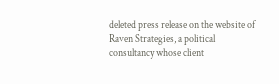deleted press release on the website of Raven Strategies, a political consultancy whose client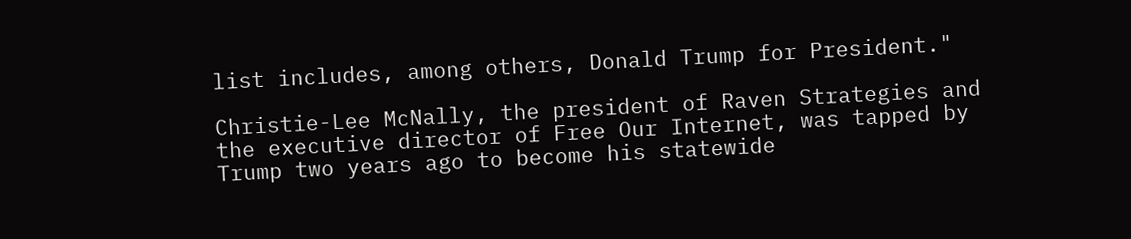list includes, among others, Donald Trump for President."

Christie-Lee McNally, the president of Raven Strategies and the executive director of Free Our Internet, was tapped by Trump two years ago to become his statewide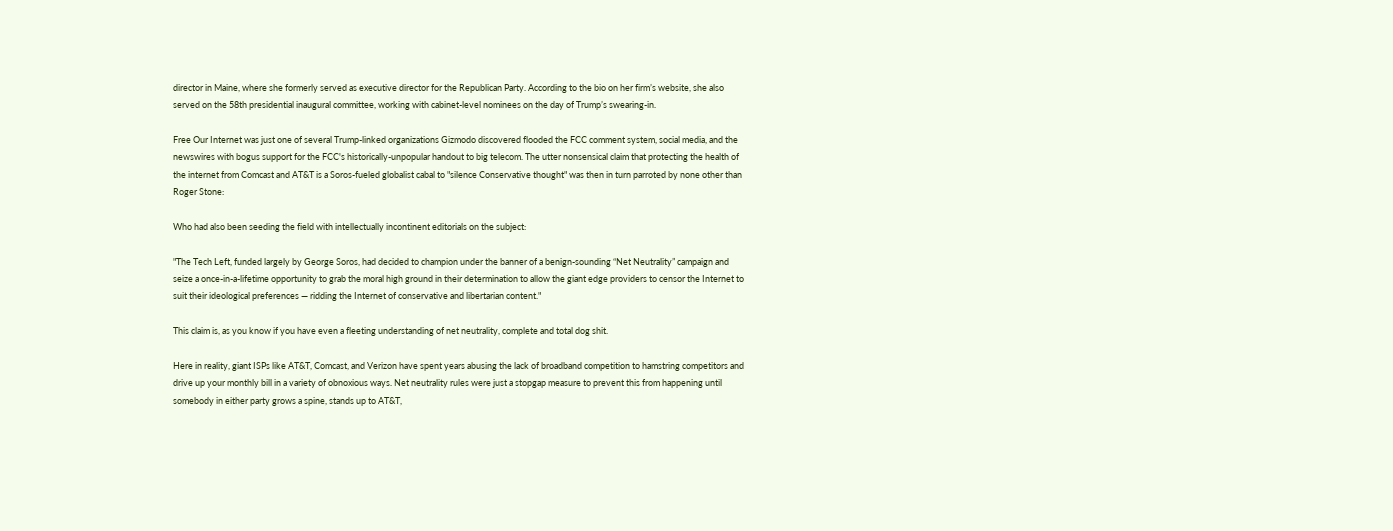director in Maine, where she formerly served as executive director for the Republican Party. According to the bio on her firm’s website, she also served on the 58th presidential inaugural committee, working with cabinet-level nominees on the day of Trump’s swearing-in.

Free Our Internet was just one of several Trump-linked organizations Gizmodo discovered flooded the FCC comment system, social media, and the newswires with bogus support for the FCC's historically-unpopular handout to big telecom. The utter nonsensical claim that protecting the health of the internet from Comcast and AT&T is a Soros-fueled globalist cabal to "silence Conservative thought" was then in turn parroted by none other than Roger Stone:

Who had also been seeding the field with intellectually incontinent editorials on the subject:

"The Tech Left, funded largely by George Soros, had decided to champion under the banner of a benign-sounding “Net Neutrality” campaign and seize a once-in-a-lifetime opportunity to grab the moral high ground in their determination to allow the giant edge providers to censor the Internet to suit their ideological preferences — ridding the Internet of conservative and libertarian content."

This claim is, as you know if you have even a fleeting understanding of net neutrality, complete and total dog shit.

Here in reality, giant ISPs like AT&T, Comcast, and Verizon have spent years abusing the lack of broadband competition to hamstring competitors and drive up your monthly bill in a variety of obnoxious ways. Net neutrality rules were just a stopgap measure to prevent this from happening until somebody in either party grows a spine, stands up to AT&T,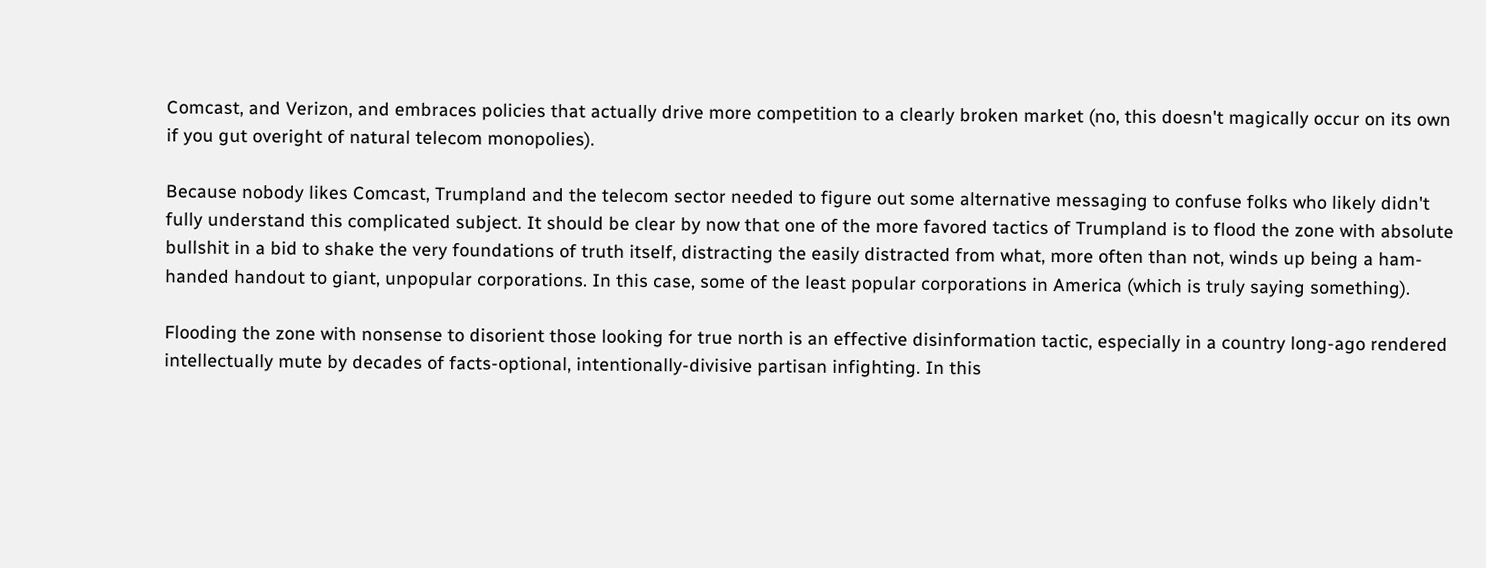Comcast, and Verizon, and embraces policies that actually drive more competition to a clearly broken market (no, this doesn't magically occur on its own if you gut overight of natural telecom monopolies).

Because nobody likes Comcast, Trumpland and the telecom sector needed to figure out some alternative messaging to confuse folks who likely didn't fully understand this complicated subject. It should be clear by now that one of the more favored tactics of Trumpland is to flood the zone with absolute bullshit in a bid to shake the very foundations of truth itself, distracting the easily distracted from what, more often than not, winds up being a ham-handed handout to giant, unpopular corporations. In this case, some of the least popular corporations in America (which is truly saying something).

Flooding the zone with nonsense to disorient those looking for true north is an effective disinformation tactic, especially in a country long-ago rendered intellectually mute by decades of facts-optional, intentionally-divisive partisan infighting. In this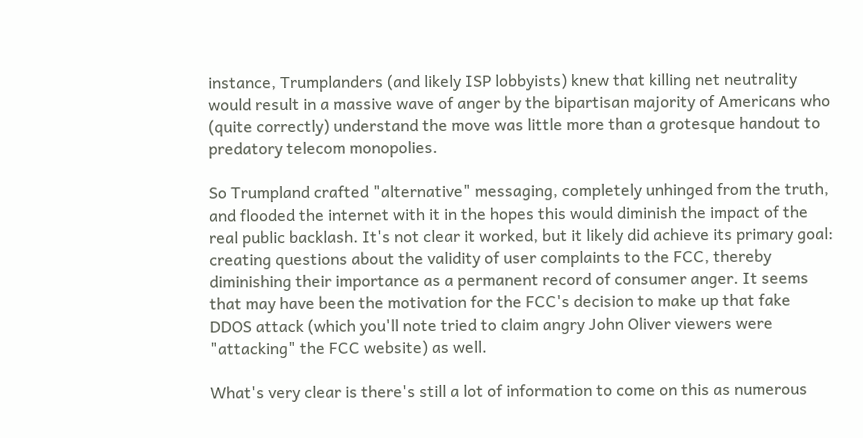instance, Trumplanders (and likely ISP lobbyists) knew that killing net neutrality would result in a massive wave of anger by the bipartisan majority of Americans who (quite correctly) understand the move was little more than a grotesque handout to predatory telecom monopolies.

So Trumpland crafted "alternative" messaging, completely unhinged from the truth, and flooded the internet with it in the hopes this would diminish the impact of the real public backlash. It's not clear it worked, but it likely did achieve its primary goal: creating questions about the validity of user complaints to the FCC, thereby diminishing their importance as a permanent record of consumer anger. It seems that may have been the motivation for the FCC's decision to make up that fake DDOS attack (which you'll note tried to claim angry John Oliver viewers were "attacking" the FCC website) as well.

What's very clear is there's still a lot of information to come on this as numerous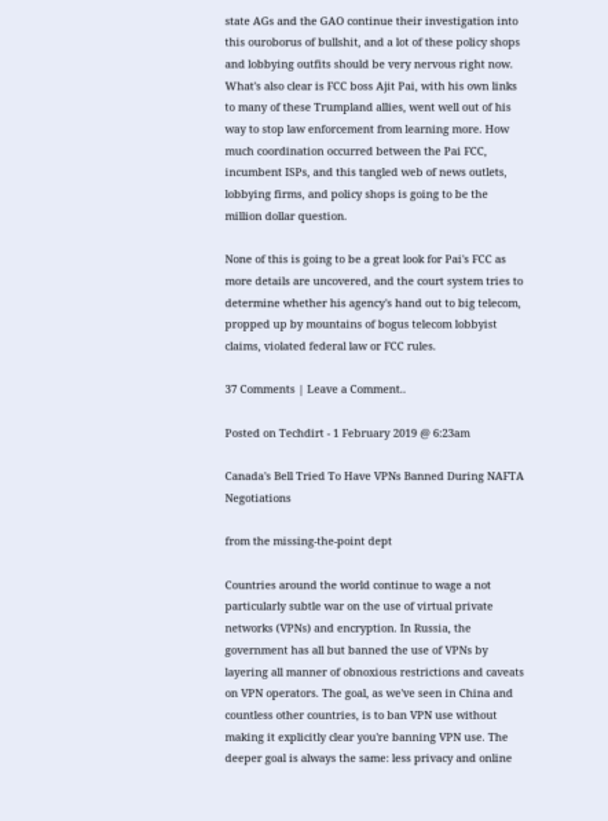state AGs and the GAO continue their investigation into this ouroborus of bullshit, and a lot of these policy shops and lobbying outfits should be very nervous right now. What's also clear is FCC boss Ajit Pai, with his own links to many of these Trumpland allies, went well out of his way to stop law enforcement from learning more. How much coordination occurred between the Pai FCC, incumbent ISPs, and this tangled web of news outlets, lobbying firms, and policy shops is going to be the million dollar question.

None of this is going to be a great look for Pai's FCC as more details are uncovered, and the court system tries to determine whether his agency's hand out to big telecom, propped up by mountains of bogus telecom lobbyist claims, violated federal law or FCC rules.

37 Comments | Leave a Comment..

Posted on Techdirt - 1 February 2019 @ 6:23am

Canada's Bell Tried To Have VPNs Banned During NAFTA Negotiations

from the missing-the-point dept

Countries around the world continue to wage a not particularly subtle war on the use of virtual private networks (VPNs) and encryption. In Russia, the government has all but banned the use of VPNs by layering all manner of obnoxious restrictions and caveats on VPN operators. The goal, as we've seen in China and countless other countries, is to ban VPN use without making it explicitly clear you're banning VPN use. The deeper goal is always the same: less privacy and online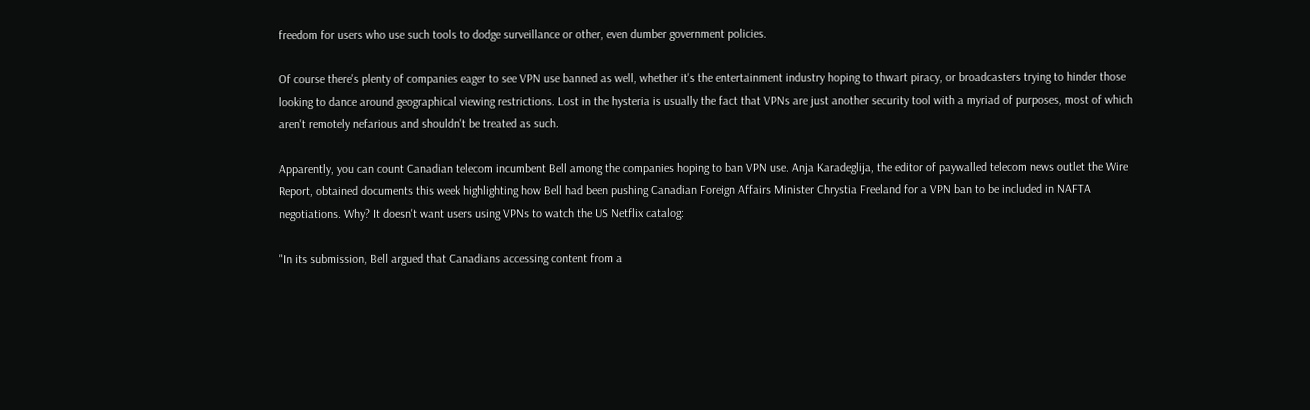freedom for users who use such tools to dodge surveillance or other, even dumber government policies.

Of course there's plenty of companies eager to see VPN use banned as well, whether it's the entertainment industry hoping to thwart piracy, or broadcasters trying to hinder those looking to dance around geographical viewing restrictions. Lost in the hysteria is usually the fact that VPNs are just another security tool with a myriad of purposes, most of which aren't remotely nefarious and shouldn't be treated as such.

Apparently, you can count Canadian telecom incumbent Bell among the companies hoping to ban VPN use. Anja Karadeglija, the editor of paywalled telecom news outlet the Wire Report, obtained documents this week highlighting how Bell had been pushing Canadian Foreign Affairs Minister Chrystia Freeland for a VPN ban to be included in NAFTA negotiations. Why? It doesn't want users using VPNs to watch the US Netflix catalog:

"In its submission, Bell argued that Canadians accessing content from a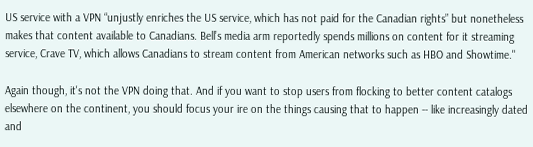US service with a VPN “unjustly enriches the US service, which has not paid for the Canadian rights” but nonetheless makes that content available to Canadians. Bell’s media arm reportedly spends millions on content for it streaming service, Crave TV, which allows Canadians to stream content from American networks such as HBO and Showtime."

Again though, it's not the VPN doing that. And if you want to stop users from flocking to better content catalogs elsewhere on the continent, you should focus your ire on the things causing that to happen -- like increasingly dated and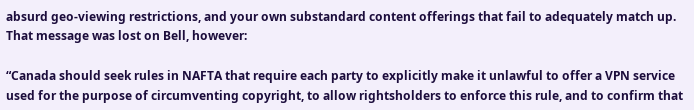absurd geo-viewing restrictions, and your own substandard content offerings that fail to adequately match up. That message was lost on Bell, however:

“Canada should seek rules in NAFTA that require each party to explicitly make it unlawful to offer a VPN service used for the purpose of circumventing copyright, to allow rightsholders to enforce this rule, and to confirm that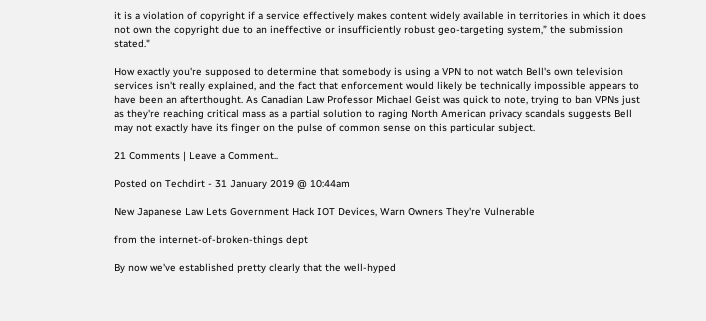it is a violation of copyright if a service effectively makes content widely available in territories in which it does not own the copyright due to an ineffective or insufficiently robust geo-targeting system,” the submission stated."

How exactly you're supposed to determine that somebody is using a VPN to not watch Bell's own television services isn't really explained, and the fact that enforcement would likely be technically impossible appears to have been an afterthought. As Canadian Law Professor Michael Geist was quick to note, trying to ban VPNs just as they're reaching critical mass as a partial solution to raging North American privacy scandals suggests Bell may not exactly have its finger on the pulse of common sense on this particular subject.

21 Comments | Leave a Comment..

Posted on Techdirt - 31 January 2019 @ 10:44am

New Japanese Law Lets Government Hack IOT Devices, Warn Owners They're Vulnerable

from the internet-of-broken-things dept

By now we've established pretty clearly that the well-hyped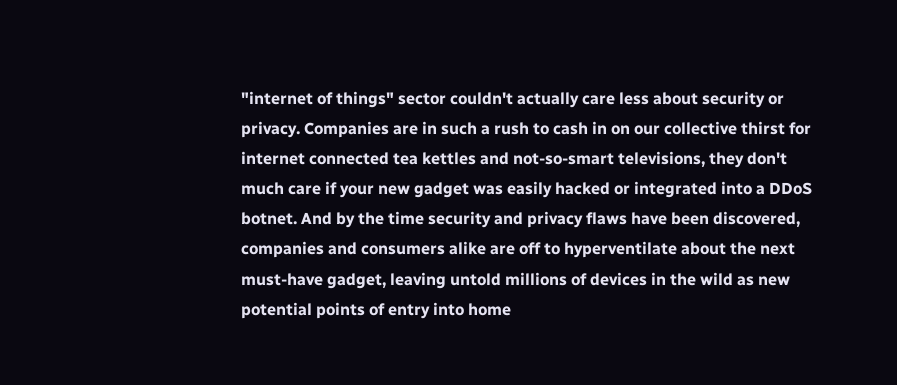"internet of things" sector couldn't actually care less about security or privacy. Companies are in such a rush to cash in on our collective thirst for internet connected tea kettles and not-so-smart televisions, they don't much care if your new gadget was easily hacked or integrated into a DDoS botnet. And by the time security and privacy flaws have been discovered, companies and consumers alike are off to hyperventilate about the next must-have gadget, leaving untold millions of devices in the wild as new potential points of entry into home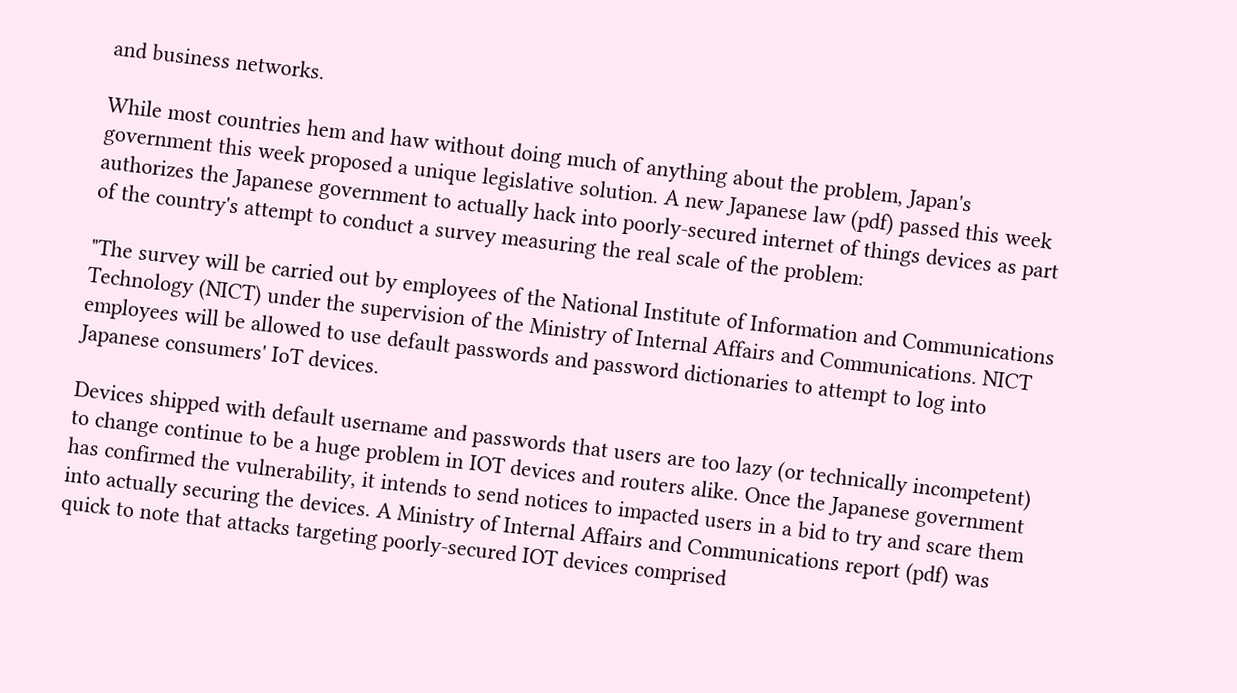and business networks.

While most countries hem and haw without doing much of anything about the problem, Japan's government this week proposed a unique legislative solution. A new Japanese law (pdf) passed this week authorizes the Japanese government to actually hack into poorly-secured internet of things devices as part of the country's attempt to conduct a survey measuring the real scale of the problem:

"The survey will be carried out by employees of the National Institute of Information and Communications Technology (NICT) under the supervision of the Ministry of Internal Affairs and Communications. NICT employees will be allowed to use default passwords and password dictionaries to attempt to log into Japanese consumers' IoT devices.

Devices shipped with default username and passwords that users are too lazy (or technically incompetent) to change continue to be a huge problem in IOT devices and routers alike. Once the Japanese government has confirmed the vulnerability, it intends to send notices to impacted users in a bid to try and scare them into actually securing the devices. A Ministry of Internal Affairs and Communications report (pdf) was quick to note that attacks targeting poorly-secured IOT devices comprised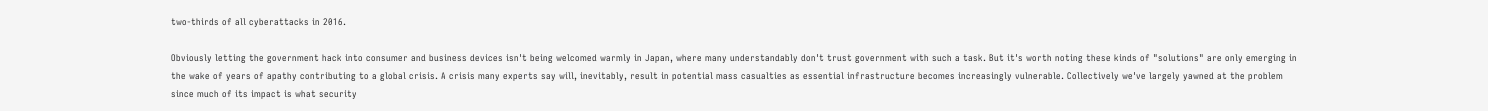two-thirds of all cyberattacks in 2016.

Obviously letting the government hack into consumer and business devices isn't being welcomed warmly in Japan, where many understandably don't trust government with such a task. But it's worth noting these kinds of "solutions" are only emerging in the wake of years of apathy contributing to a global crisis. A crisis many experts say will, inevitably, result in potential mass casualties as essential infrastructure becomes increasingly vulnerable. Collectively we've largely yawned at the problem since much of its impact is what security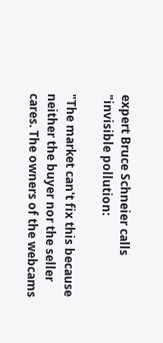expert Bruce Schneier calls "invisible pollution:

"The market can't fix this because neither the buyer nor the seller cares. The owners of the webcams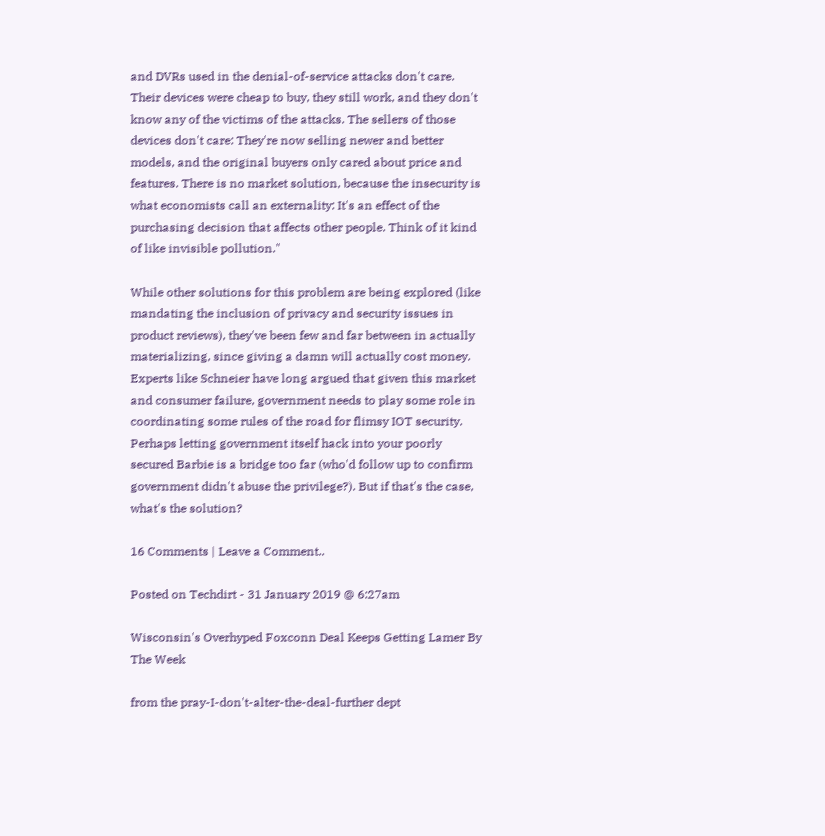and DVRs used in the denial-of-service attacks don't care. Their devices were cheap to buy, they still work, and they don't know any of the victims of the attacks. The sellers of those devices don't care: They're now selling newer and better models, and the original buyers only cared about price and features. There is no market solution, because the insecurity is what economists call an externality: It's an effect of the purchasing decision that affects other people. Think of it kind of like invisible pollution."

While other solutions for this problem are being explored (like mandating the inclusion of privacy and security issues in product reviews), they've been few and far between in actually materializing, since giving a damn will actually cost money. Experts like Schneier have long argued that given this market and consumer failure, government needs to play some role in coordinating some rules of the road for flimsy IOT security. Perhaps letting government itself hack into your poorly secured Barbie is a bridge too far (who'd follow up to confirm government didn't abuse the privilege?). But if that's the case, what's the solution?

16 Comments | Leave a Comment..

Posted on Techdirt - 31 January 2019 @ 6:27am

Wisconsin's Overhyped Foxconn Deal Keeps Getting Lamer By The Week

from the pray-I-don't-alter-the-deal-further dept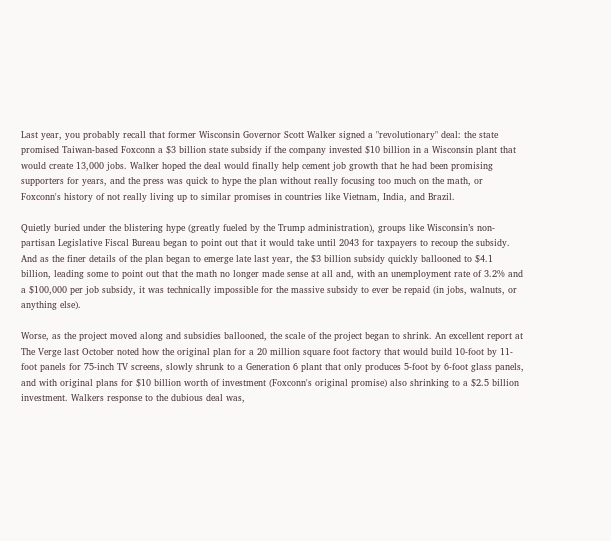Last year, you probably recall that former Wisconsin Governor Scott Walker signed a "revolutionary" deal: the state promised Taiwan-based Foxconn a $3 billion state subsidy if the company invested $10 billion in a Wisconsin plant that would create 13,000 jobs. Walker hoped the deal would finally help cement job growth that he had been promising supporters for years, and the press was quick to hype the plan without really focusing too much on the math, or Foxconn's history of not really living up to similar promises in countries like Vietnam, India, and Brazil.

Quietly buried under the blistering hype (greatly fueled by the Trump administration), groups like Wisconsin’s non-partisan Legislative Fiscal Bureau began to point out that it would take until 2043 for taxpayers to recoup the subsidy. And as the finer details of the plan began to emerge late last year, the $3 billion subsidy quickly ballooned to $4.1 billion, leading some to point out that the math no longer made sense at all and, with an unemployment rate of 3.2% and a $100,000 per job subsidy, it was technically impossible for the massive subsidy to ever be repaid (in jobs, walnuts, or anything else).

Worse, as the project moved along and subsidies ballooned, the scale of the project began to shrink. An excellent report at The Verge last October noted how the original plan for a 20 million square foot factory that would build 10-foot by 11-foot panels for 75-inch TV screens, slowly shrunk to a Generation 6 plant that only produces 5-foot by 6-foot glass panels, and with original plans for $10 billion worth of investment (Foxconn's original promise) also shrinking to a $2.5 billion investment. Walkers response to the dubious deal was,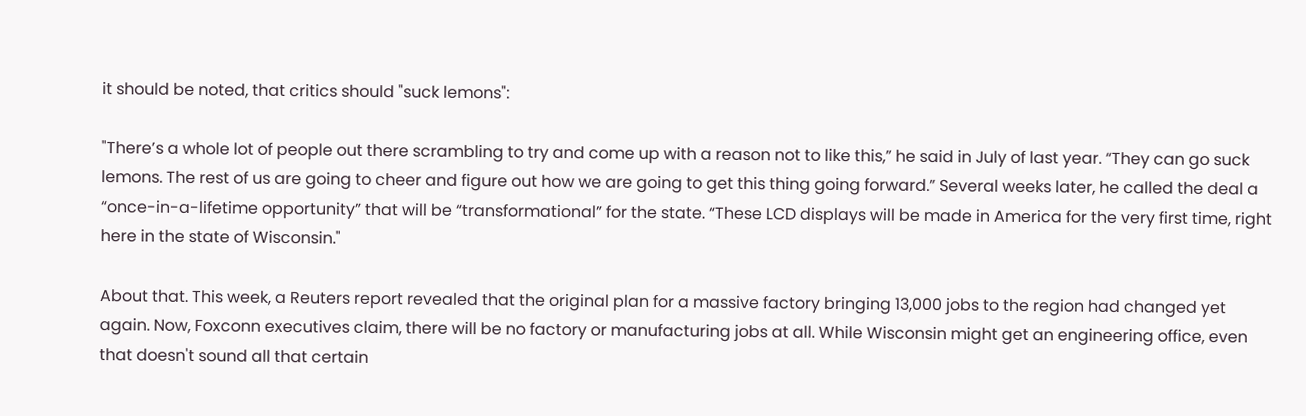it should be noted, that critics should "suck lemons":

"There’s a whole lot of people out there scrambling to try and come up with a reason not to like this,” he said in July of last year. “They can go suck lemons. The rest of us are going to cheer and figure out how we are going to get this thing going forward.” Several weeks later, he called the deal a “once-in-a-lifetime opportunity” that will be “transformational” for the state. “These LCD displays will be made in America for the very first time, right here in the state of Wisconsin."

About that. This week, a Reuters report revealed that the original plan for a massive factory bringing 13,000 jobs to the region had changed yet again. Now, Foxconn executives claim, there will be no factory or manufacturing jobs at all. While Wisconsin might get an engineering office, even that doesn't sound all that certain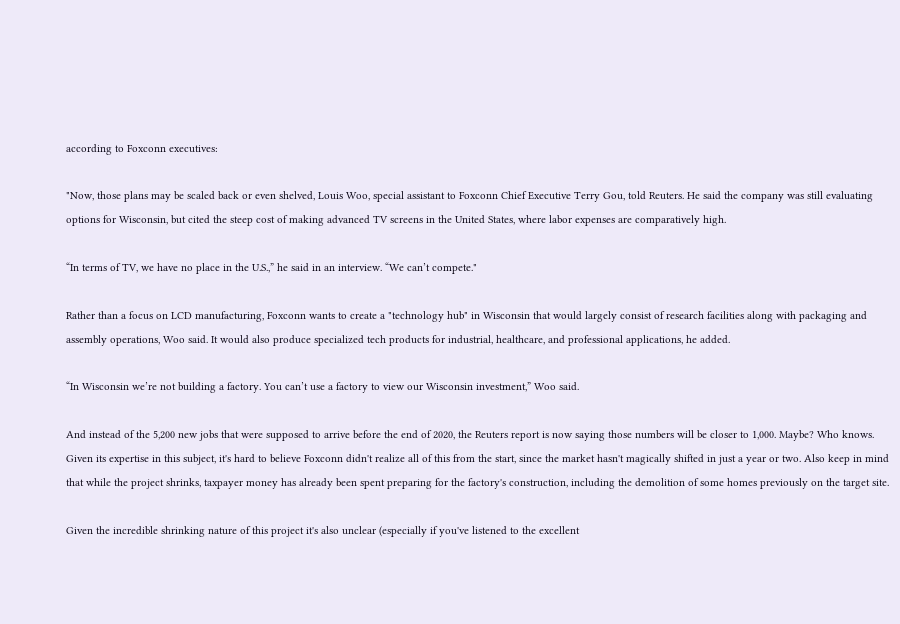according to Foxconn executives:

"Now, those plans may be scaled back or even shelved, Louis Woo, special assistant to Foxconn Chief Executive Terry Gou, told Reuters. He said the company was still evaluating options for Wisconsin, but cited the steep cost of making advanced TV screens in the United States, where labor expenses are comparatively high.

“In terms of TV, we have no place in the U.S.,” he said in an interview. “We can’t compete."

Rather than a focus on LCD manufacturing, Foxconn wants to create a "technology hub" in Wisconsin that would largely consist of research facilities along with packaging and assembly operations, Woo said. It would also produce specialized tech products for industrial, healthcare, and professional applications, he added.

“In Wisconsin we’re not building a factory. You can’t use a factory to view our Wisconsin investment,” Woo said.

And instead of the 5,200 new jobs that were supposed to arrive before the end of 2020, the Reuters report is now saying those numbers will be closer to 1,000. Maybe? Who knows. Given its expertise in this subject, it's hard to believe Foxconn didn't realize all of this from the start, since the market hasn't magically shifted in just a year or two. Also keep in mind that while the project shrinks, taxpayer money has already been spent preparing for the factory's construction, including the demolition of some homes previously on the target site.

Given the incredible shrinking nature of this project it's also unclear (especially if you've listened to the excellent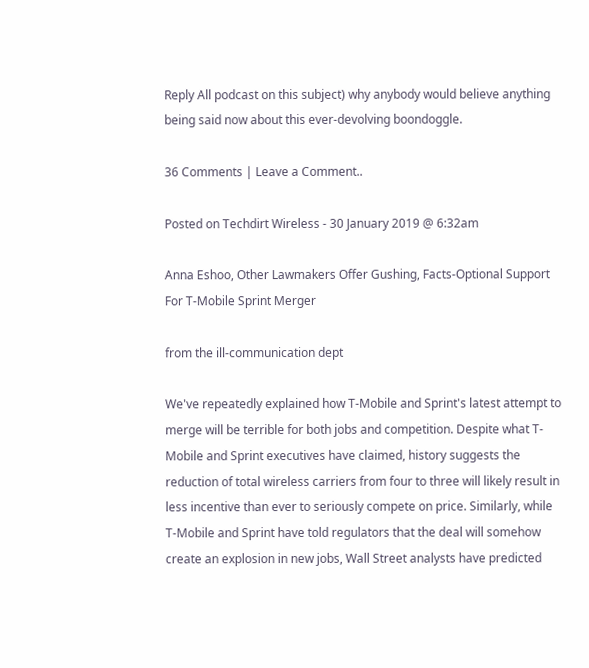Reply All podcast on this subject) why anybody would believe anything being said now about this ever-devolving boondoggle.

36 Comments | Leave a Comment..

Posted on Techdirt Wireless - 30 January 2019 @ 6:32am

Anna Eshoo, Other Lawmakers Offer Gushing, Facts-Optional Support For T-Mobile Sprint Merger

from the ill-communication dept

We've repeatedly explained how T-Mobile and Sprint's latest attempt to merge will be terrible for both jobs and competition. Despite what T-Mobile and Sprint executives have claimed, history suggests the reduction of total wireless carriers from four to three will likely result in less incentive than ever to seriously compete on price. Similarly, while T-Mobile and Sprint have told regulators that the deal will somehow create an explosion in new jobs, Wall Street analysts have predicted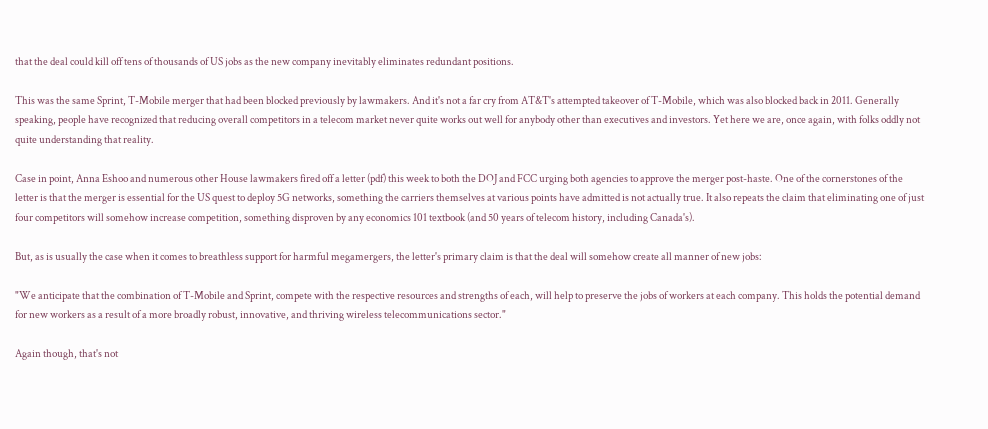that the deal could kill off tens of thousands of US jobs as the new company inevitably eliminates redundant positions.

This was the same Sprint, T-Mobile merger that had been blocked previously by lawmakers. And it's not a far cry from AT&T's attempted takeover of T-Mobile, which was also blocked back in 2011. Generally speaking, people have recognized that reducing overall competitors in a telecom market never quite works out well for anybody other than executives and investors. Yet here we are, once again, with folks oddly not quite understanding that reality.

Case in point, Anna Eshoo and numerous other House lawmakers fired off a letter (pdf) this week to both the DOJ and FCC urging both agencies to approve the merger post-haste. One of the cornerstones of the letter is that the merger is essential for the US quest to deploy 5G networks, something the carriers themselves at various points have admitted is not actually true. It also repeats the claim that eliminating one of just four competitors will somehow increase competition, something disproven by any economics 101 textbook (and 50 years of telecom history, including Canada's).

But, as is usually the case when it comes to breathless support for harmful megamergers, the letter's primary claim is that the deal will somehow create all manner of new jobs:

"We anticipate that the combination of T-Mobile and Sprint, compete with the respective resources and strengths of each, will help to preserve the jobs of workers at each company. This holds the potential demand for new workers as a result of a more broadly robust, innovative, and thriving wireless telecommunications sector."

Again though, that's not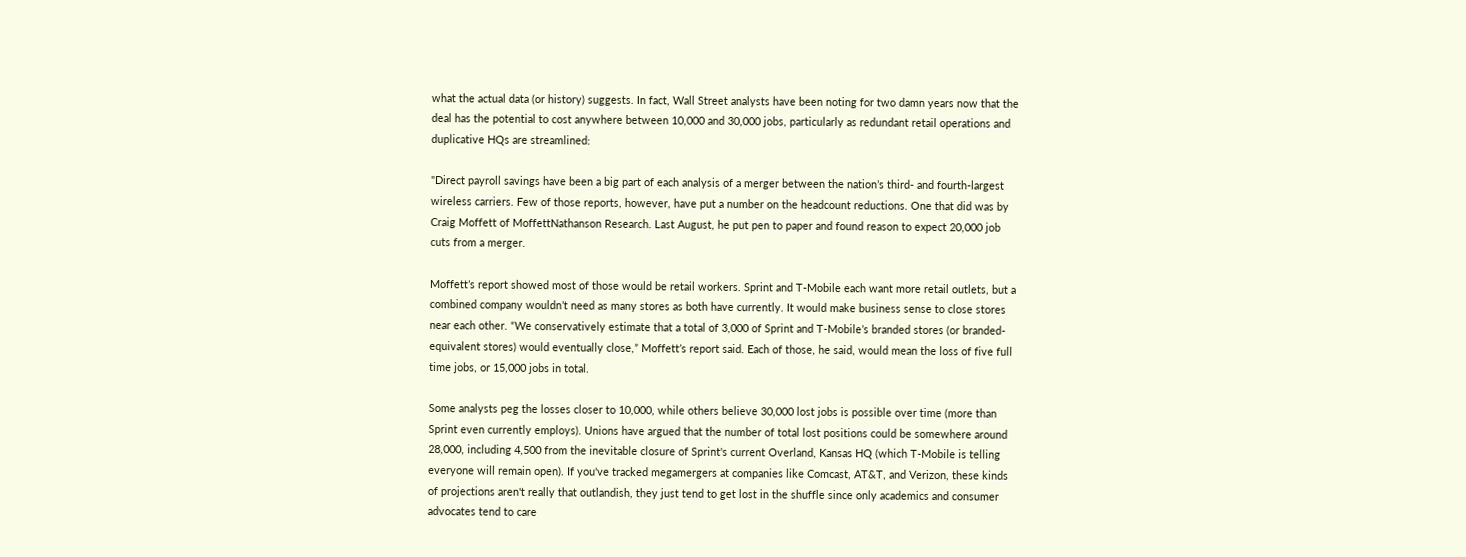what the actual data (or history) suggests. In fact, Wall Street analysts have been noting for two damn years now that the deal has the potential to cost anywhere between 10,000 and 30,000 jobs, particularly as redundant retail operations and duplicative HQs are streamlined:

"Direct payroll savings have been a big part of each analysis of a merger between the nation’s third- and fourth-largest wireless carriers. Few of those reports, however, have put a number on the headcount reductions. One that did was by Craig Moffett of MoffettNathanson Research. Last August, he put pen to paper and found reason to expect 20,000 job cuts from a merger.

Moffett’s report showed most of those would be retail workers. Sprint and T-Mobile each want more retail outlets, but a combined company wouldn’t need as many stores as both have currently. It would make business sense to close stores near each other. “We conservatively estimate that a total of 3,000 of Sprint and T-Mobile’s branded stores (or branded-equivalent stores) would eventually close,” Moffett’s report said. Each of those, he said, would mean the loss of five full time jobs, or 15,000 jobs in total.

Some analysts peg the losses closer to 10,000, while others believe 30,000 lost jobs is possible over time (more than Sprint even currently employs). Unions have argued that the number of total lost positions could be somewhere around 28,000, including 4,500 from the inevitable closure of Sprint's current Overland, Kansas HQ (which T-Mobile is telling everyone will remain open). If you've tracked megamergers at companies like Comcast, AT&T, and Verizon, these kinds of projections aren't really that outlandish, they just tend to get lost in the shuffle since only academics and consumer advocates tend to care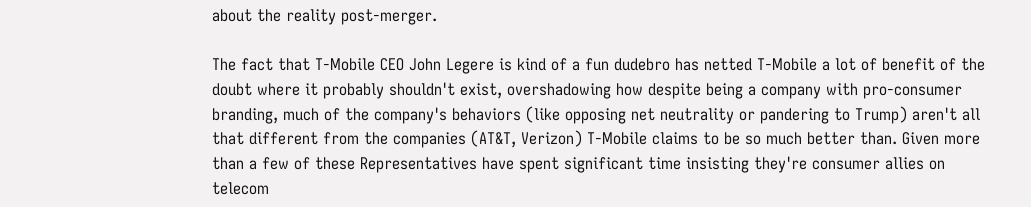about the reality post-merger.

The fact that T-Mobile CEO John Legere is kind of a fun dudebro has netted T-Mobile a lot of benefit of the doubt where it probably shouldn't exist, overshadowing how despite being a company with pro-consumer branding, much of the company's behaviors (like opposing net neutrality or pandering to Trump) aren't all that different from the companies (AT&T, Verizon) T-Mobile claims to be so much better than. Given more than a few of these Representatives have spent significant time insisting they're consumer allies on telecom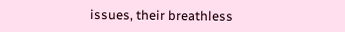issues, their breathless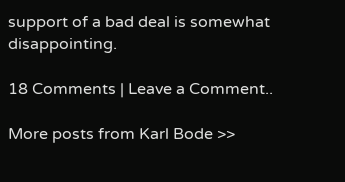support of a bad deal is somewhat disappointing.

18 Comments | Leave a Comment..

More posts from Karl Bode >>